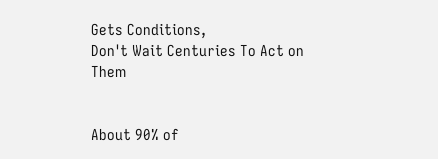Gets Conditions,
Don't Wait Centuries To Act on Them


About 90% of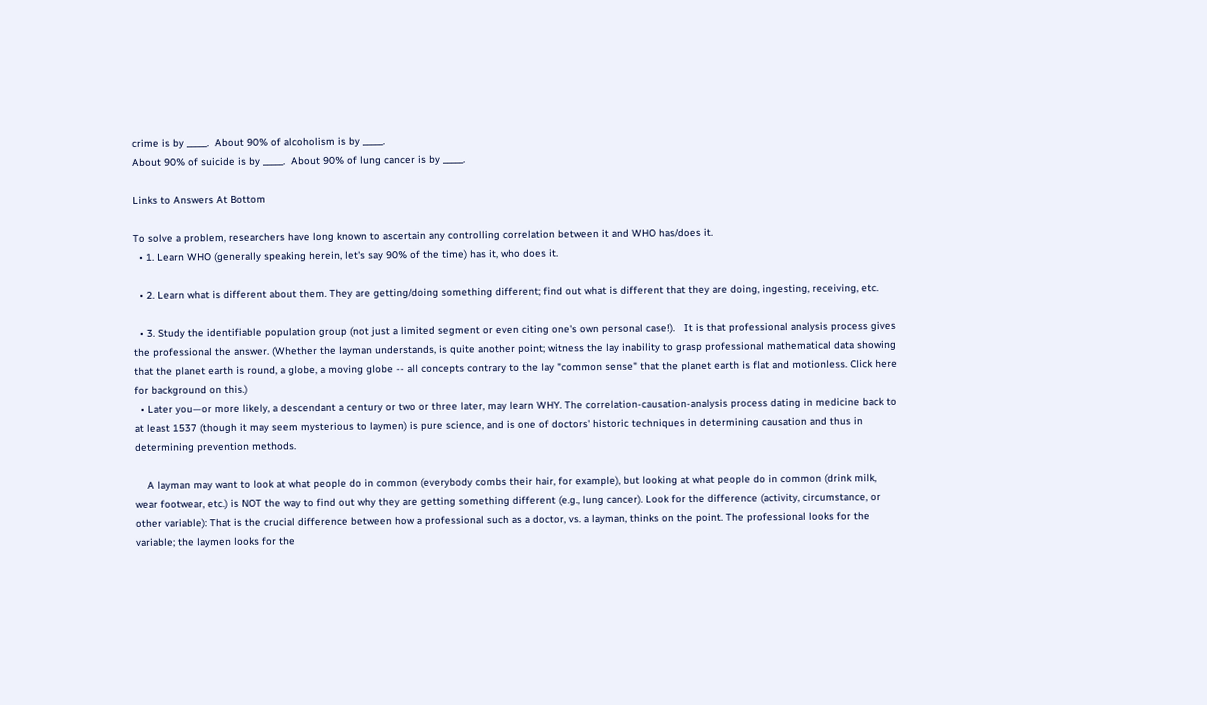crime is by _____.  About 90% of alcoholism is by _____.
About 90% of suicide is by _____.  About 90% of lung cancer is by _____.

Links to Answers At Bottom

To solve a problem, researchers have long known to ascertain any controlling correlation between it and WHO has/does it.
  • 1. Learn WHO (generally speaking herein, let's say 90% of the time) has it, who does it.

  • 2. Learn what is different about them. They are getting/doing something different; find out what is different that they are doing, ingesting, receiving, etc.

  • 3. Study the identifiable population group (not just a limited segment or even citing one's own personal case!).   It is that professional analysis process gives the professional the answer. (Whether the layman understands, is quite another point; witness the lay inability to grasp professional mathematical data showing that the planet earth is round, a globe, a moving globe -- all concepts contrary to the lay "common sense" that the planet earth is flat and motionless. Click here for background on this.)
  • Later you—or more likely, a descendant a century or two or three later, may learn WHY. The correlation-causation-analysis process dating in medicine back to at least 1537 (though it may seem mysterious to laymen) is pure science, and is one of doctors' historic techniques in determining causation and thus in determining prevention methods.

    A layman may want to look at what people do in common (everybody combs their hair, for example), but looking at what people do in common (drink milk, wear footwear, etc.) is NOT the way to find out why they are getting something different (e.g., lung cancer). Look for the difference (activity, circumstance, or other variable): That is the crucial difference between how a professional such as a doctor, vs. a layman, thinks on the point. The professional looks for the variable; the laymen looks for the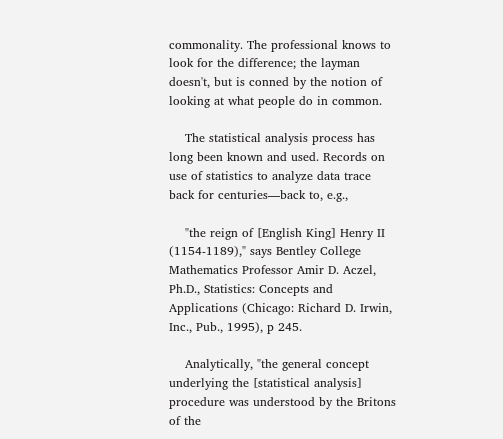commonality. The professional knows to look for the difference; the layman doesn't, but is conned by the notion of looking at what people do in common.

    The statistical analysis process has long been known and used. Records on use of statistics to analyze data trace back for centuries—back to, e.g.,

    "the reign of [English King] Henry II (1154-1189)," says Bentley College Mathematics Professor Amir D. Aczel, Ph.D., Statistics: Concepts and Applications (Chicago: Richard D. Irwin, Inc., Pub., 1995), p 245.

    Analytically, "the general concept underlying the [statistical analysis] procedure was understood by the Britons of the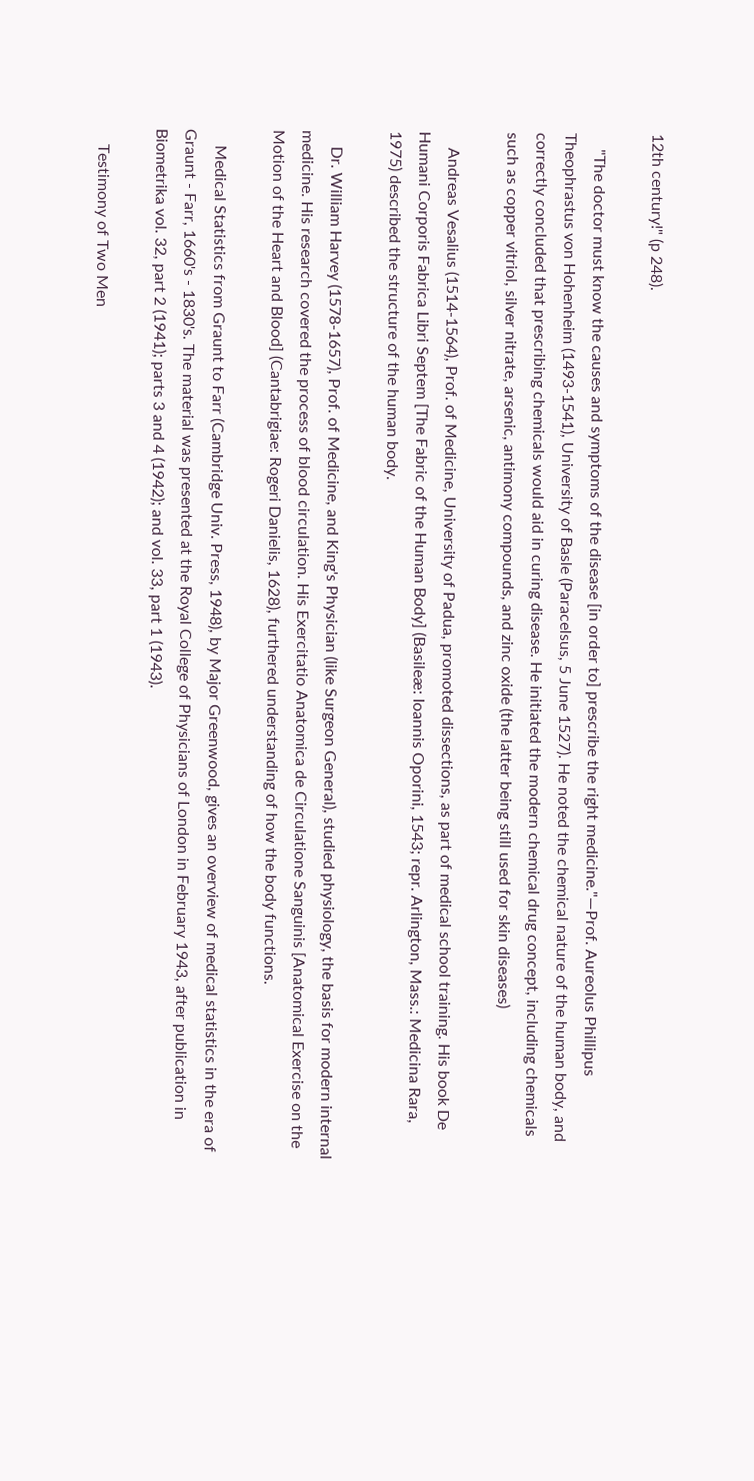12th century!" (p 248).

    "The doctor must know the causes and symptoms of the disease [in order to] prescribe the right medicine."—Prof. Aureolus Phillipus Theophrastus von Hohenheim (1493-1541), University of Basle (Paracelsus, 5 June 1527). He noted the chemical nature of the human body, and correctly concluded that prescribing chemicals would aid in curing disease. He initiated the modern chemical drug concept, including chemicals such as copper vitriol, silver nitrate, arsenic, antimony compounds, and zinc oxide (the latter being still used for skin diseases)

    Andreas Vesalius (1514-1564), Prof. of Medicine, University of Padua, promoted dissections, as part of medical school training. His book De Humani Corporis Fabrica Libri Septem [The Fabric of the Human Body] (Basileæ: Ioannis Oporini, 1543; repr. Arlington, Mass.: Medicina Rara, 1975) described the structure of the human body.

    Dr. William Harvey (1578-1657), Prof. of Medicine, and King's Physician (like Surgeon General), studied physiology, the basis for modern internal medicine. His research covered the process of blood circulation. His Exercitatio Anatomica de Circulatione Sanguinis [Anatomical Exercise on the Motion of the Heart and Blood] (Cantabrigiae: Rogeri Danielis, 1628), furthered understanding of how the body functions.

    Medical Statistics from Graunt to Farr (Cambridge Univ. Press, 1948), by Major Greenwood, gives an overview of medical statistics in the era of Graunt - Farr, 1660's - 1830's. The material was presented at the Royal College of Physicians of London in February 1943, after publication in Biometrika vol. 32, part 2 (1941); parts 3 and 4 (1942); and vol. 33, part 1 (1943).

    Testimony of Two Men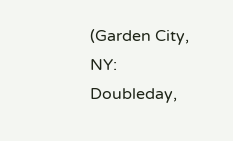(Garden City, NY: Doubleday,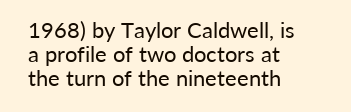1968) by Taylor Caldwell, is a profile of two doctors at the turn of the nineteenth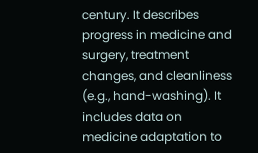century. It describes progress in medicine and surgery, treatment changes, and cleanliness (e.g., hand-washing). It includes data on medicine adaptation to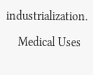industrialization.

    Medical Uses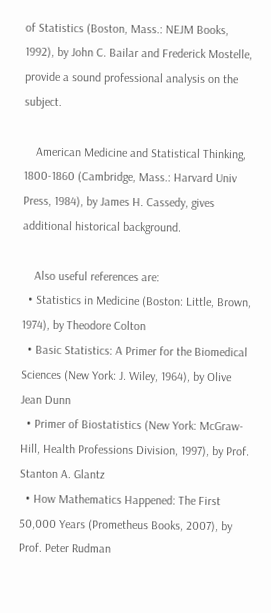of Statistics (Boston, Mass.: NEJM Books, 1992), by John C. Bailar and Frederick Mostelle, provide a sound professional analysis on the subject.

    American Medicine and Statistical Thinking, 1800-1860 (Cambridge, Mass.: Harvard Univ Press, 1984), by James H. Cassedy, gives additional historical background.

    Also useful references are:
  • Statistics in Medicine (Boston: Little, Brown, 1974), by Theodore Colton
  • Basic Statistics: A Primer for the Biomedical Sciences (New York: J. Wiley, 1964), by Olive Jean Dunn
  • Primer of Biostatistics (New York: McGraw-Hill, Health Professions Division, 1997), by Prof. Stanton A. Glantz
  • How Mathematics Happened: The First 50,000 Years (Prometheus Books, 2007), by Prof. Peter Rudman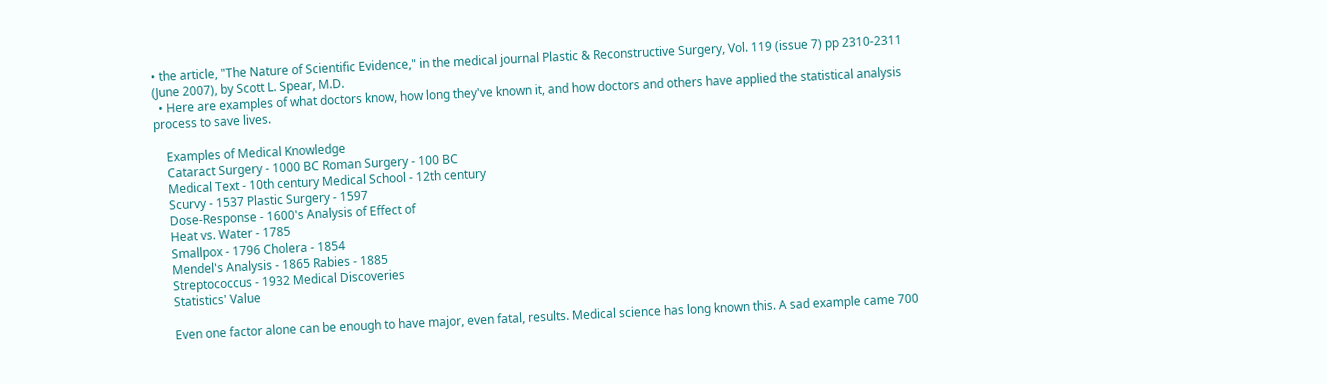• the article, "The Nature of Scientific Evidence," in the medical journal Plastic & Reconstructive Surgery, Vol. 119 (issue 7) pp 2310-2311 (June 2007), by Scott L. Spear, M.D.
  • Here are examples of what doctors know, how long they've known it, and how doctors and others have applied the statistical analysis process to save lives.

    Examples of Medical Knowledge
    Cataract Surgery - 1000 BC Roman Surgery - 100 BC
    Medical Text - 10th century Medical School - 12th century
    Scurvy - 1537 Plastic Surgery - 1597
    Dose-Response - 1600's Analysis of Effect of
    Heat vs. Water - 1785
    Smallpox - 1796 Cholera - 1854
    Mendel's Analysis - 1865 Rabies - 1885
    Streptococcus - 1932 Medical Discoveries
    Statistics' Value

    Even one factor alone can be enough to have major, even fatal, results. Medical science has long known this. A sad example came 700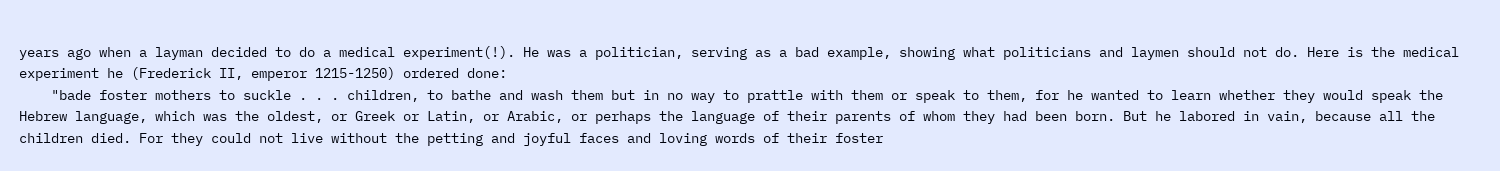years ago when a layman decided to do a medical experiment(!). He was a politician, serving as a bad example, showing what politicians and laymen should not do. Here is the medical experiment he (Frederick II, emperor 1215-1250) ordered done:
    "bade foster mothers to suckle . . . children, to bathe and wash them but in no way to prattle with them or speak to them, for he wanted to learn whether they would speak the Hebrew language, which was the oldest, or Greek or Latin, or Arabic, or perhaps the language of their parents of whom they had been born. But he labored in vain, because all the children died. For they could not live without the petting and joyful faces and loving words of their foster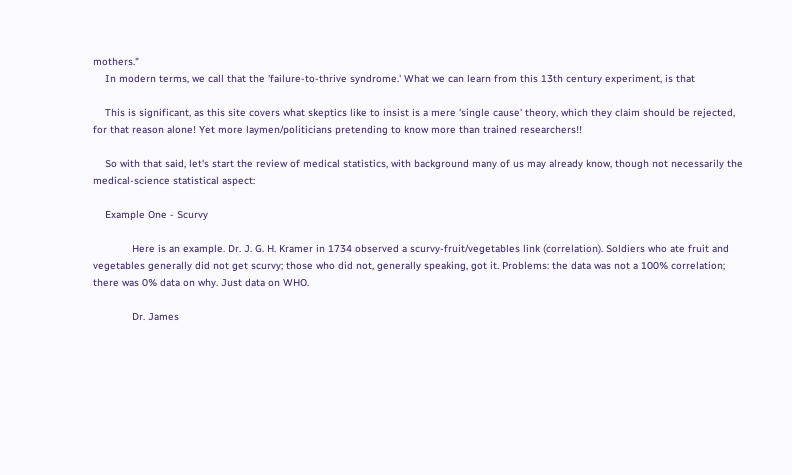mothers."
    In modern terms, we call that the 'failure-to-thrive syndrome.' What we can learn from this 13th century experiment, is that

    This is significant, as this site covers what skeptics like to insist is a mere 'single cause' theory, which they claim should be rejected, for that reason alone! Yet more laymen/politicians pretending to know more than trained researchers!!

    So with that said, let's start the review of medical statistics, with background many of us may already know, though not necessarily the medical-science statistical aspect:

    Example One - Scurvy

             Here is an example. Dr. J. G. H. Kramer in 1734 observed a scurvy-fruit/vegetables link (correlation). Soldiers who ate fruit and vegetables generally did not get scurvy; those who did not, generally speaking, got it. Problems: the data was not a 100% correlation; there was 0% data on why. Just data on WHO.

             Dr. James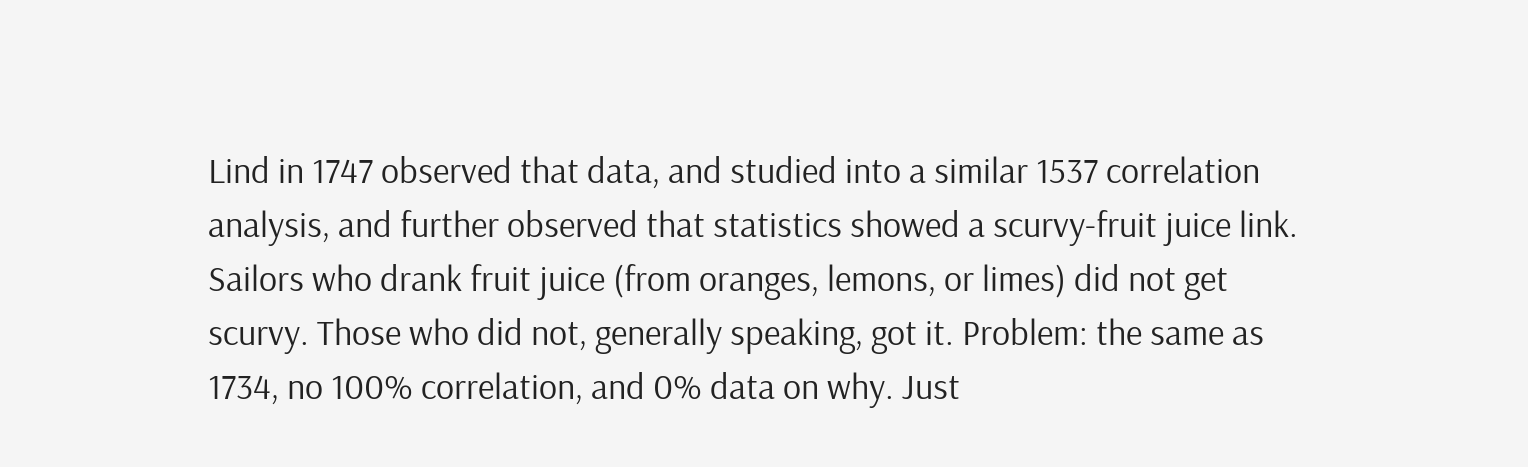Lind in 1747 observed that data, and studied into a similar 1537 correlation analysis, and further observed that statistics showed a scurvy-fruit juice link. Sailors who drank fruit juice (from oranges, lemons, or limes) did not get scurvy. Those who did not, generally speaking, got it. Problem: the same as 1734, no 100% correlation, and 0% data on why. Just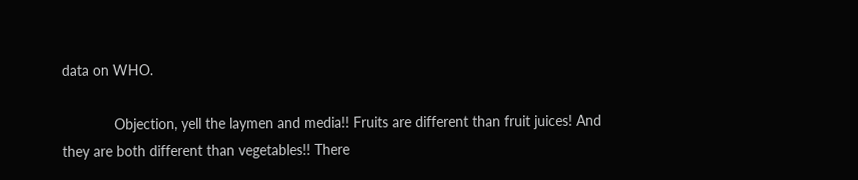data on WHO.

             Objection, yell the laymen and media!! Fruits are different than fruit juices! And they are both different than vegetables!! There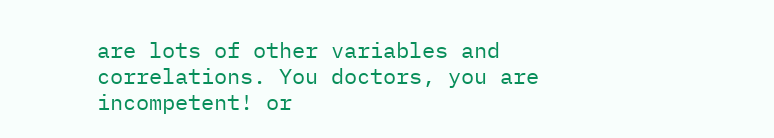are lots of other variables and correlations. You doctors, you are incompetent! or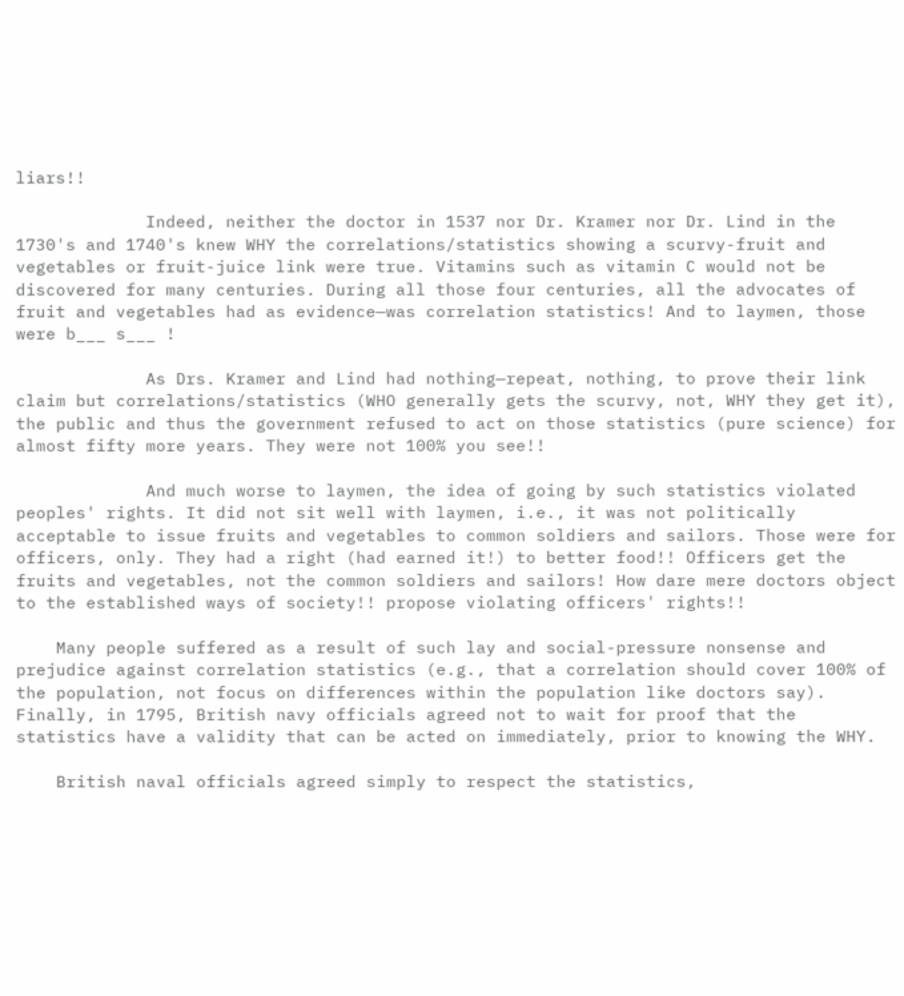liars!!

             Indeed, neither the doctor in 1537 nor Dr. Kramer nor Dr. Lind in the 1730's and 1740's knew WHY the correlations/statistics showing a scurvy-fruit and vegetables or fruit-juice link were true. Vitamins such as vitamin C would not be discovered for many centuries. During all those four centuries, all the advocates of fruit and vegetables had as evidence—was correlation statistics! And to laymen, those were b___ s___ !

             As Drs. Kramer and Lind had nothing—repeat, nothing, to prove their link claim but correlations/statistics (WHO generally gets the scurvy, not, WHY they get it), the public and thus the government refused to act on those statistics (pure science) for almost fifty more years. They were not 100% you see!!

             And much worse to laymen, the idea of going by such statistics violated peoples' rights. It did not sit well with laymen, i.e., it was not politically acceptable to issue fruits and vegetables to common soldiers and sailors. Those were for officers, only. They had a right (had earned it!) to better food!! Officers get the fruits and vegetables, not the common soldiers and sailors! How dare mere doctors object to the established ways of society!! propose violating officers' rights!!

    Many people suffered as a result of such lay and social-pressure nonsense and prejudice against correlation statistics (e.g., that a correlation should cover 100% of the population, not focus on differences within the population like doctors say). Finally, in 1795, British navy officials agreed not to wait for proof that the statistics have a validity that can be acted on immediately, prior to knowing the WHY.

    British naval officials agreed simply to respect the statistics,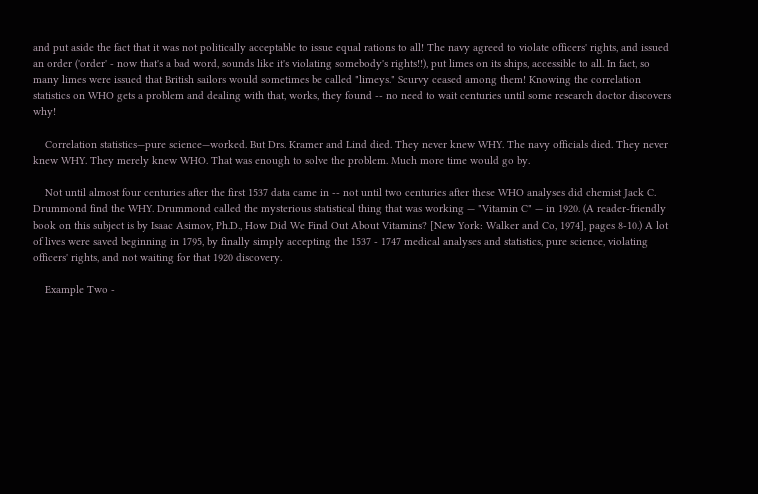and put aside the fact that it was not politically acceptable to issue equal rations to all! The navy agreed to violate officers' rights, and issued an order ('order' - now that's a bad word, sounds like it's violating somebody's rights!!), put limes on its ships, accessible to all. In fact, so many limes were issued that British sailors would sometimes be called "limeys." Scurvy ceased among them! Knowing the correlation statistics on WHO gets a problem and dealing with that, works, they found -- no need to wait centuries until some research doctor discovers why!

    Correlation statistics—pure science—worked. But Drs. Kramer and Lind died. They never knew WHY. The navy officials died. They never knew WHY. They merely knew WHO. That was enough to solve the problem. Much more time would go by.

    Not until almost four centuries after the first 1537 data came in -- not until two centuries after these WHO analyses did chemist Jack C. Drummond find the WHY. Drummond called the mysterious statistical thing that was working — "Vitamin C" — in 1920. (A reader-friendly book on this subject is by Isaac Asimov, Ph.D., How Did We Find Out About Vitamins? [New York: Walker and Co, 1974], pages 8-10.) A lot of lives were saved beginning in 1795, by finally simply accepting the 1537 - 1747 medical analyses and statistics, pure science, violating officers' rights, and not waiting for that 1920 discovery.

    Example Two -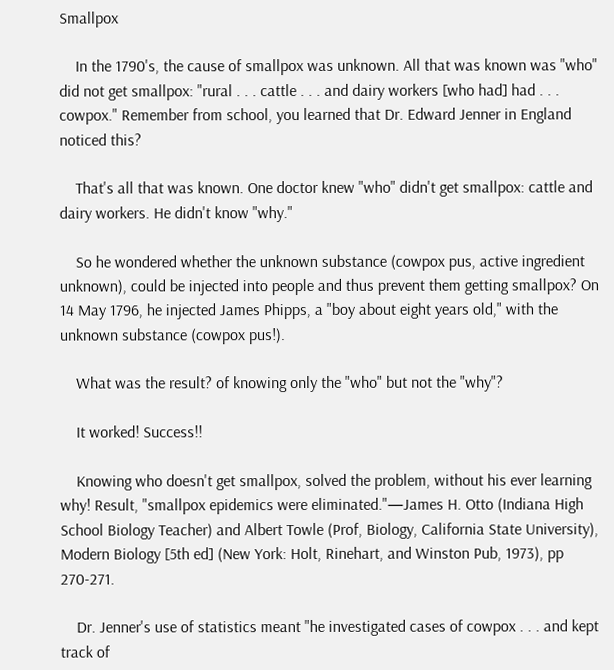Smallpox

    In the 1790's, the cause of smallpox was unknown. All that was known was "who" did not get smallpox: "rural . . . cattle . . . and dairy workers [who had] had . . . cowpox." Remember from school, you learned that Dr. Edward Jenner in England noticed this?

    That's all that was known. One doctor knew "who" didn't get smallpox: cattle and dairy workers. He didn't know "why."

    So he wondered whether the unknown substance (cowpox pus, active ingredient unknown), could be injected into people and thus prevent them getting smallpox? On 14 May 1796, he injected James Phipps, a "boy about eight years old," with the unknown substance (cowpox pus!).

    What was the result? of knowing only the "who" but not the "why"?

    It worked! Success!!

    Knowing who doesn't get smallpox, solved the problem, without his ever learning why! Result, "smallpox epidemics were eliminated."—James H. Otto (Indiana High School Biology Teacher) and Albert Towle (Prof, Biology, California State University), Modern Biology [5th ed] (New York: Holt, Rinehart, and Winston Pub, 1973), pp 270-271.

    Dr. Jenner's use of statistics meant "he investigated cases of cowpox . . . and kept track of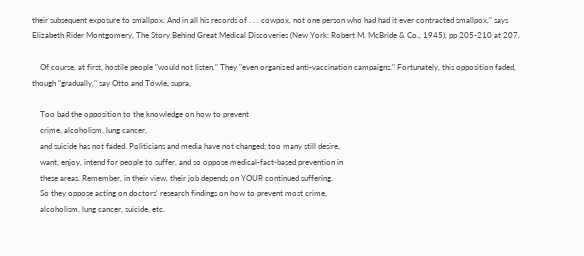their subsequent exposure to smallpox. And in all his records of . . . cowpox, not one person who had had it ever contracted smallpox," says Elizabeth Rider Montgomery, The Story Behind Great Medical Discoveries (New York: Robert M. McBride & Co., 1945), pp 205-210 at 207.

    Of course, at first, hostile people "would not listen." They "even organized anti-vaccination campaigns." Fortunately, this opposition faded, though "gradually," say Otto and Towle, supra,

    Too bad the opposition to the knowledge on how to prevent
    crime, alcoholism, lung cancer,
    and suicide has not faded. Politicians and media have not changed; too many still desire,
    want, enjoy, intend for people to suffer, and so oppose medical-fact-based prevention in
    these areas. Remember, in their view, their job depends on YOUR continued suffering.
    So they oppose acting on doctors' research findings on how to prevent most crime,
    alcoholism, lung cancer, suicide, etc.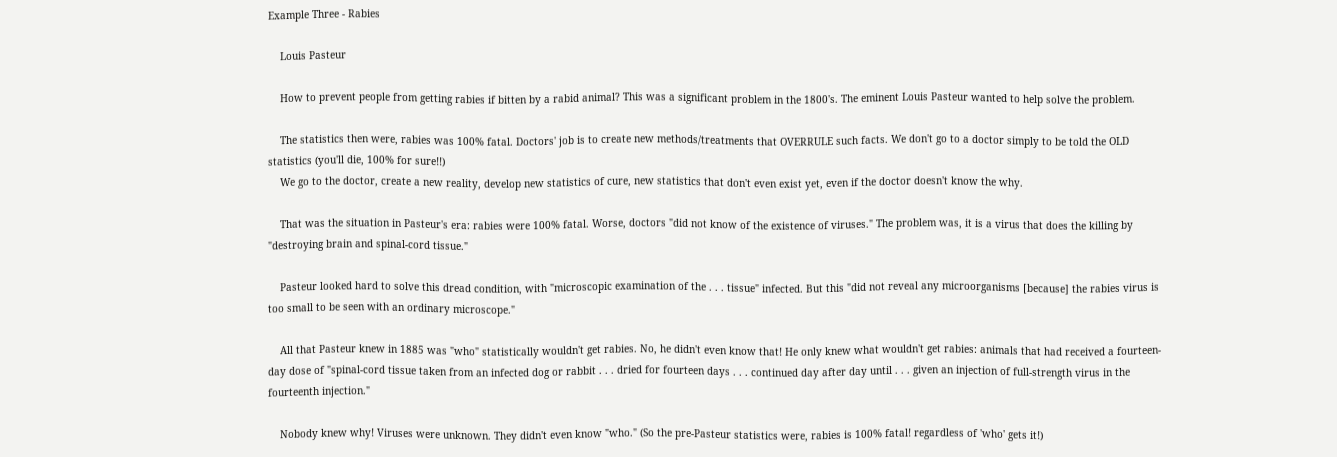Example Three - Rabies

    Louis Pasteur

    How to prevent people from getting rabies if bitten by a rabid animal? This was a significant problem in the 1800's. The eminent Louis Pasteur wanted to help solve the problem.

    The statistics then were, rabies was 100% fatal. Doctors' job is to create new methods/treatments that OVERRULE such facts. We don't go to a doctor simply to be told the OLD statistics (you'll die, 100% for sure!!)
    We go to the doctor, create a new reality, develop new statistics of cure, new statistics that don't even exist yet, even if the doctor doesn't know the why.

    That was the situation in Pasteur's era: rabies were 100% fatal. Worse, doctors "did not know of the existence of viruses." The problem was, it is a virus that does the killing by "destroying brain and spinal-cord tissue."

    Pasteur looked hard to solve this dread condition, with "microscopic examination of the . . . tissue" infected. But this "did not reveal any microorganisms [because] the rabies virus is too small to be seen with an ordinary microscope."

    All that Pasteur knew in 1885 was "who" statistically wouldn't get rabies. No, he didn't even know that! He only knew what wouldn't get rabies: animals that had received a fourteen-day dose of "spinal-cord tissue taken from an infected dog or rabbit . . . dried for fourteen days . . . continued day after day until . . . given an injection of full-strength virus in the fourteenth injection."

    Nobody knew why! Viruses were unknown. They didn't even know "who." (So the pre-Pasteur statistics were, rabies is 100% fatal! regardless of 'who' gets it!)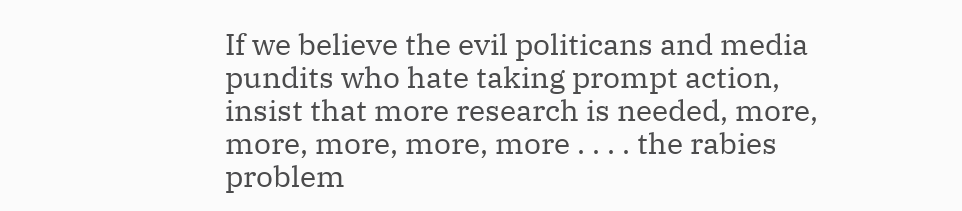If we believe the evil politicans and media pundits who hate taking prompt action, insist that more research is needed, more, more, more, more, more . . . . the rabies problem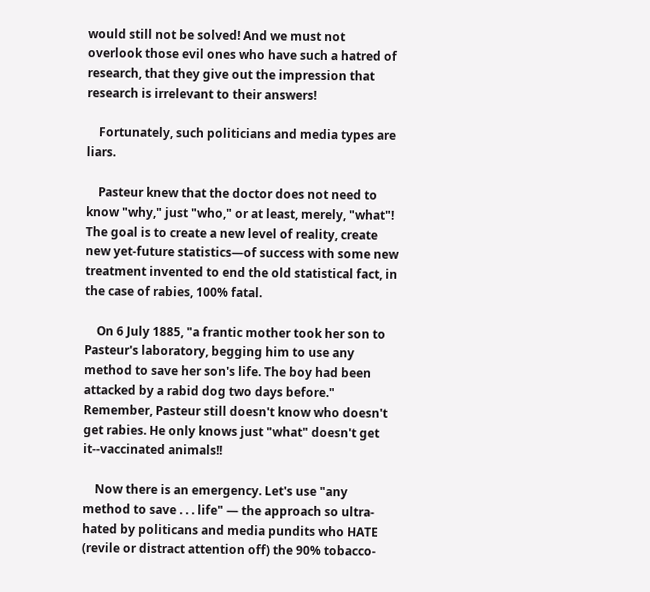would still not be solved! And we must not overlook those evil ones who have such a hatred of research, that they give out the impression that research is irrelevant to their answers!

    Fortunately, such politicians and media types are liars.

    Pasteur knew that the doctor does not need to know "why," just "who," or at least, merely, "what"! The goal is to create a new level of reality, create new yet-future statistics—of success with some new treatment invented to end the old statistical fact, in the case of rabies, 100% fatal.

    On 6 July 1885, "a frantic mother took her son to Pasteur's laboratory, begging him to use any method to save her son's life. The boy had been attacked by a rabid dog two days before." Remember, Pasteur still doesn't know who doesn't get rabies. He only knows just "what" doesn't get it--vaccinated animals!!

    Now there is an emergency. Let's use "any method to save . . . life" — the approach so ultra-hated by politicans and media pundits who HATE (revile or distract attention off) the 90% tobacco-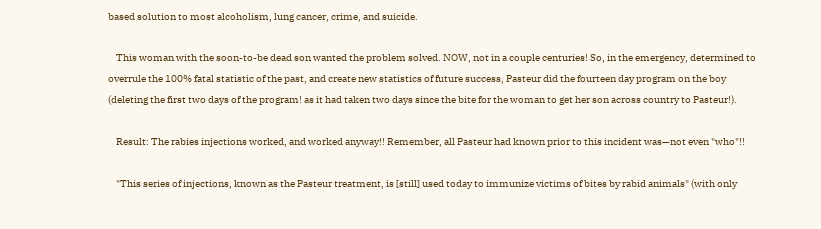based solution to most alcoholism, lung cancer, crime, and suicide.

    This woman with the soon-to-be dead son wanted the problem solved. NOW, not in a couple centuries! So, in the emergency, determined to overrule the 100% fatal statistic of the past, and create new statistics of future success, Pasteur did the fourteen day program on the boy (deleting the first two days of the program! as it had taken two days since the bite for the woman to get her son across country to Pasteur!).

    Result: The rabies injections worked, and worked anyway!! Remember, all Pasteur had known prior to this incident was—not even "who"!!

    "This series of injections, known as the Pasteur treatment, is [still] used today to immunize victims of bites by rabid animals" (with only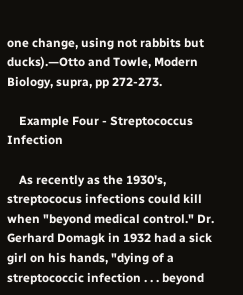one change, using not rabbits but ducks).—Otto and Towle, Modern Biology, supra, pp 272-273.

    Example Four - Streptococcus Infection

    As recently as the 1930's, streptococus infections could kill when "beyond medical control." Dr. Gerhard Domagk in 1932 had a sick girl on his hands, "dying of a streptococcic infection . . . beyond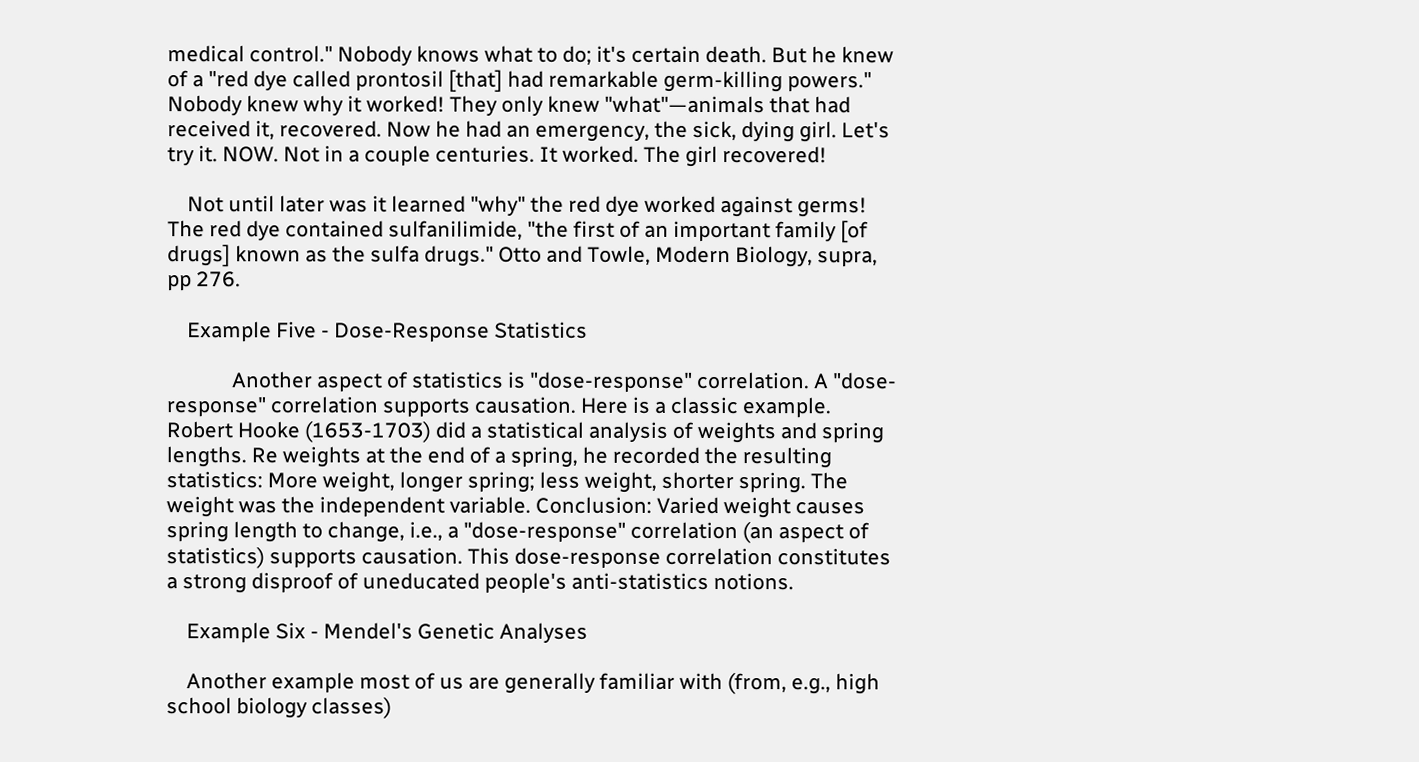medical control." Nobody knows what to do; it's certain death. But he knew of a "red dye called prontosil [that] had remarkable germ-killing powers." Nobody knew why it worked! They only knew "what"—animals that had received it, recovered. Now he had an emergency, the sick, dying girl. Let's try it. NOW. Not in a couple centuries. It worked. The girl recovered!

    Not until later was it learned "why" the red dye worked against germs! The red dye contained sulfanilimide, "the first of an important family [of drugs] known as the sulfa drugs." Otto and Towle, Modern Biology, supra, pp 276.

    Example Five - Dose-Response Statistics

             Another aspect of statistics is "dose-response" correlation. A "dose-response" correlation supports causation. Here is a classic example. Robert Hooke (1653-1703) did a statistical analysis of weights and spring lengths. Re weights at the end of a spring, he recorded the resulting statistics: More weight, longer spring; less weight, shorter spring. The weight was the independent variable. Conclusion: Varied weight causes spring length to change, i.e., a "dose-response" correlation (an aspect of statistics) supports causation. This dose-response correlation constitutes a strong disproof of uneducated people's anti-statistics notions.

    Example Six - Mendel's Genetic Analyses

    Another example most of us are generally familiar with (from, e.g., high school biology classes)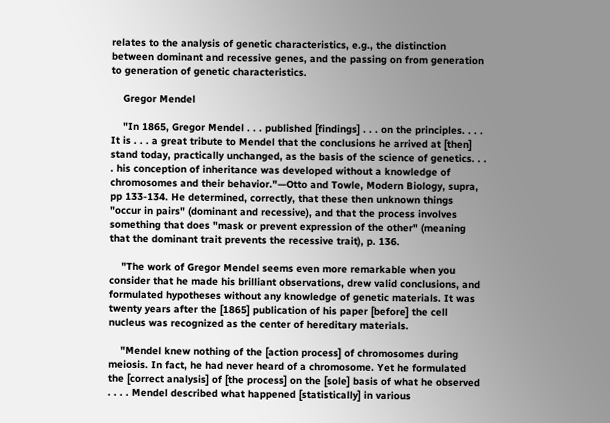relates to the analysis of genetic characteristics, e.g., the distinction between dominant and recessive genes, and the passing on from generation to generation of genetic characteristics.

    Gregor Mendel

    "In 1865, Gregor Mendel . . . published [findings] . . . on the principles. . . . It is . . . a great tribute to Mendel that the conclusions he arrived at [then] stand today, practically unchanged, as the basis of the science of genetics. . . . his conception of inheritance was developed without a knowledge of chromosomes and their behavior."—Otto and Towle, Modern Biology, supra, pp 133-134. He determined, correctly, that these then unknown things "occur in pairs" (dominant and recessive), and that the process involves something that does "mask or prevent expression of the other" (meaning that the dominant trait prevents the recessive trait), p. 136.

    "The work of Gregor Mendel seems even more remarkable when you consider that he made his brilliant observations, drew valid conclusions, and formulated hypotheses without any knowledge of genetic materials. It was twenty years after the [1865] publication of his paper [before] the cell nucleus was recognized as the center of hereditary materials.

    "Mendel knew nothing of the [action process] of chromosomes during meiosis. In fact, he had never heard of a chromosome. Yet he formulated the [correct analysis] of [the process] on the [sole] basis of what he observed . . . . Mendel described what happened [statistically] in various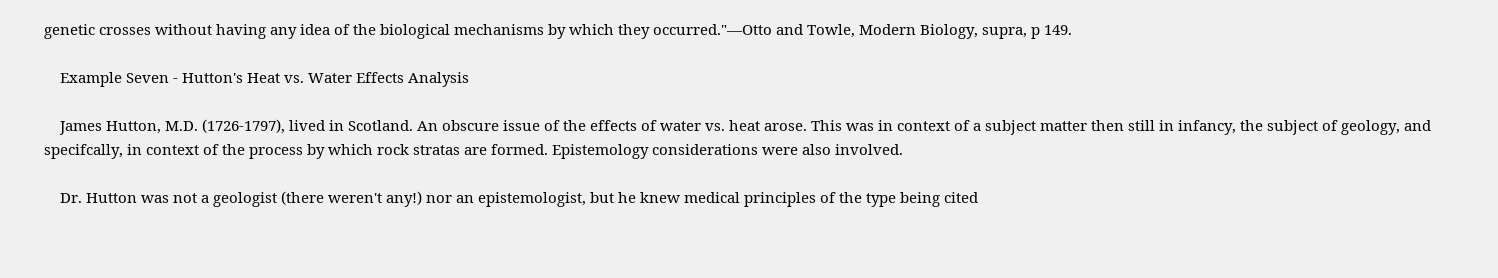genetic crosses without having any idea of the biological mechanisms by which they occurred."—Otto and Towle, Modern Biology, supra, p 149.

    Example Seven - Hutton's Heat vs. Water Effects Analysis

    James Hutton, M.D. (1726-1797), lived in Scotland. An obscure issue of the effects of water vs. heat arose. This was in context of a subject matter then still in infancy, the subject of geology, and specifcally, in context of the process by which rock stratas are formed. Epistemology considerations were also involved.

    Dr. Hutton was not a geologist (there weren't any!) nor an epistemologist, but he knew medical principles of the type being cited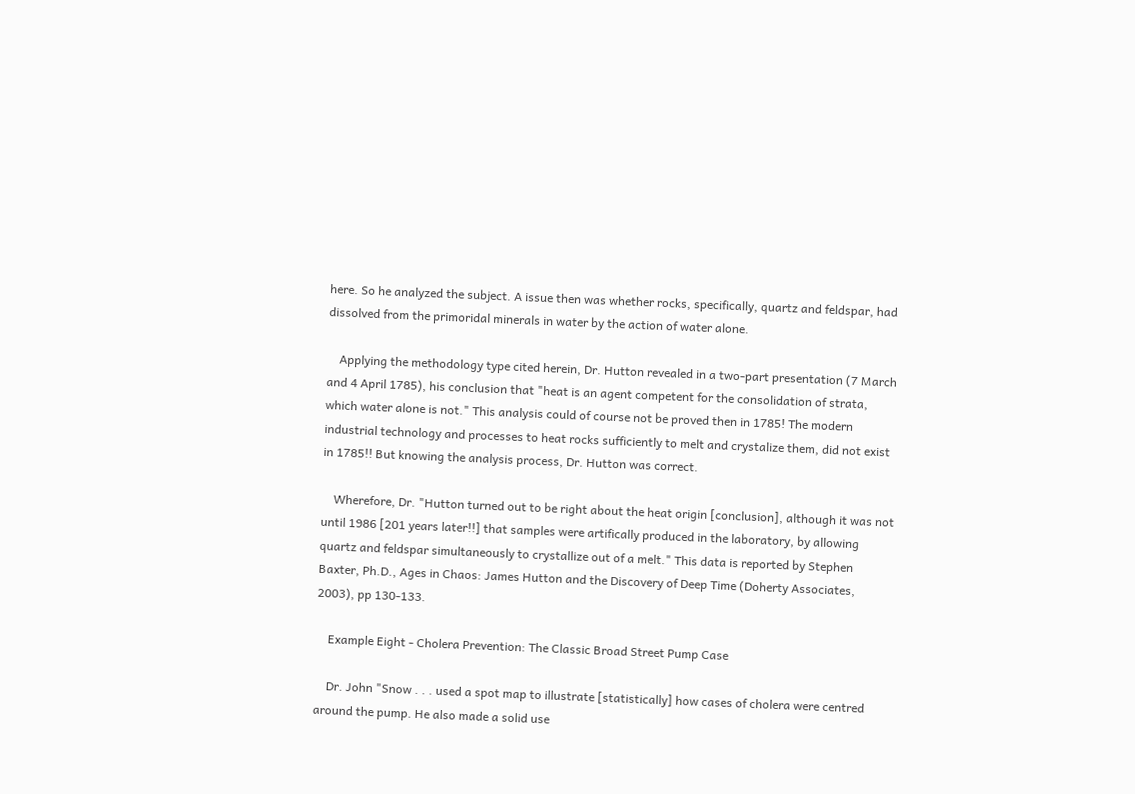here. So he analyzed the subject. A issue then was whether rocks, specifically, quartz and feldspar, had dissolved from the primoridal minerals in water by the action of water alone.

    Applying the methodology type cited herein, Dr. Hutton revealed in a two-part presentation (7 March and 4 April 1785), his conclusion that "heat is an agent competent for the consolidation of strata, which water alone is not." This analysis could of course not be proved then in 1785! The modern industrial technology and processes to heat rocks sufficiently to melt and crystalize them, did not exist in 1785!! But knowing the analysis process, Dr. Hutton was correct.

    Wherefore, Dr. "Hutton turned out to be right about the heat origin [conclusion], although it was not until 1986 [201 years later!!] that samples were artifically produced in the laboratory, by allowing quartz and feldspar simultaneously to crystallize out of a melt." This data is reported by Stephen Baxter, Ph.D., Ages in Chaos: James Hutton and the Discovery of Deep Time (Doherty Associates, 2003), pp 130-133.

    Example Eight - Cholera Prevention: The Classic Broad Street Pump Case

    Dr. John "Snow . . . used a spot map to illustrate [statistically] how cases of cholera were centred around the pump. He also made a solid use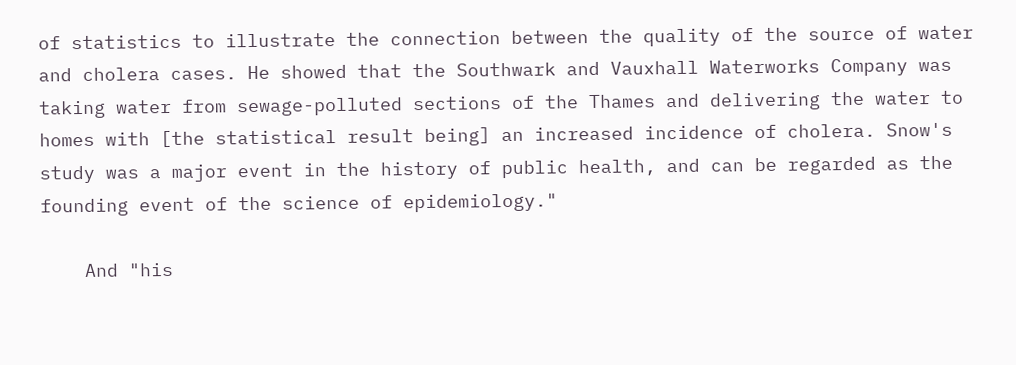of statistics to illustrate the connection between the quality of the source of water and cholera cases. He showed that the Southwark and Vauxhall Waterworks Company was taking water from sewage-polluted sections of the Thames and delivering the water to homes with [the statistical result being] an increased incidence of cholera. Snow's study was a major event in the history of public health, and can be regarded as the founding event of the science of epidemiology."

    And "his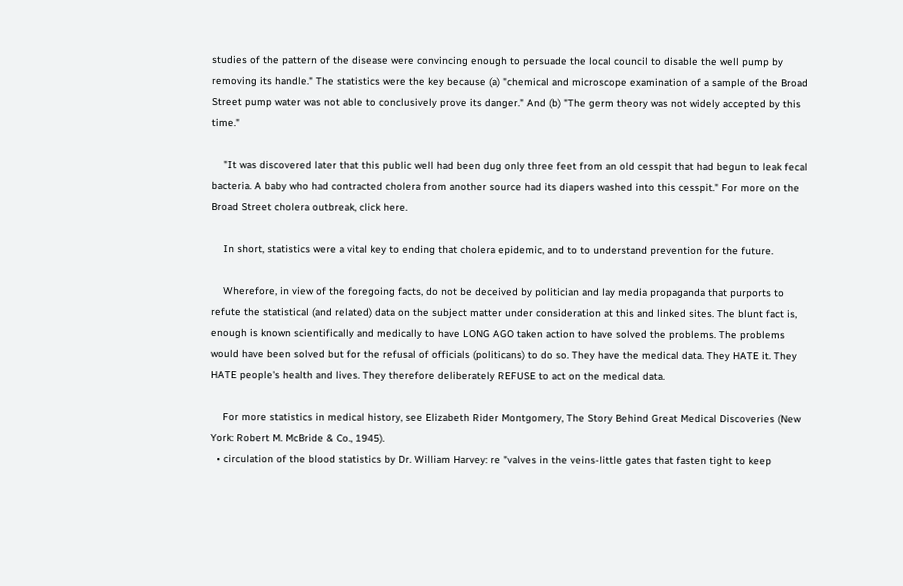studies of the pattern of the disease were convincing enough to persuade the local council to disable the well pump by removing its handle." The statistics were the key because (a) "chemical and microscope examination of a sample of the Broad Street pump water was not able to conclusively prove its danger." And (b) "The germ theory was not widely accepted by this time."

    "It was discovered later that this public well had been dug only three feet from an old cesspit that had begun to leak fecal bacteria. A baby who had contracted cholera from another source had its diapers washed into this cesspit." For more on the Broad Street cholera outbreak, click here.

    In short, statistics were a vital key to ending that cholera epidemic, and to to understand prevention for the future.

    Wherefore, in view of the foregoing facts, do not be deceived by politician and lay media propaganda that purports to refute the statistical (and related) data on the subject matter under consideration at this and linked sites. The blunt fact is, enough is known scientifically and medically to have LONG AGO taken action to have solved the problems. The problems would have been solved but for the refusal of officials (politicans) to do so. They have the medical data. They HATE it. They HATE people's health and lives. They therefore deliberately REFUSE to act on the medical data.

    For more statistics in medical history, see Elizabeth Rider Montgomery, The Story Behind Great Medical Discoveries (New York: Robert M. McBride & Co., 1945).
  • circulation of the blood statistics by Dr. William Harvey: re "valves in the veins-little gates that fasten tight to keep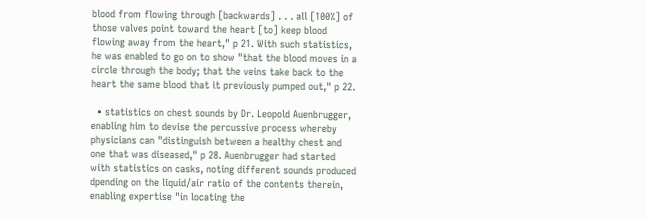blood from flowing through [backwards] . . . all [100%] of those valves point toward the heart [to] keep blood flowing away from the heart," p 21. With such statistics, he was enabled to go on to show "that the blood moves in a circle through the body; that the veins take back to the heart the same blood that it previously pumped out," p 22.

  • statistics on chest sounds by Dr. Leopold Auenbrugger, enabling him to devise the percussive process whereby physicians can "distinguish between a healthy chest and one that was diseased," p 28. Auenbrugger had started with statistics on casks, noting different sounds produced dpending on the liquid/air ratio of the contents therein, enabling expertise "in locating the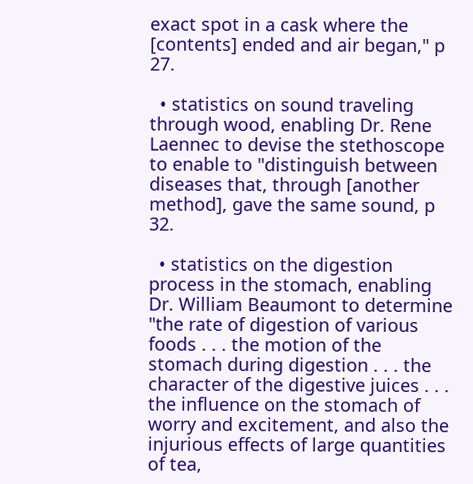exact spot in a cask where the [contents] ended and air began," p 27.

  • statistics on sound traveling through wood, enabling Dr. Rene Laennec to devise the stethoscope to enable to "distinguish between diseases that, through [another method], gave the same sound, p 32.

  • statistics on the digestion process in the stomach, enabling Dr. William Beaumont to determine "the rate of digestion of various foods . . . the motion of the stomach during digestion . . . the character of the digestive juices . . . the influence on the stomach of worry and excitement, and also the injurious effects of large quantities of tea,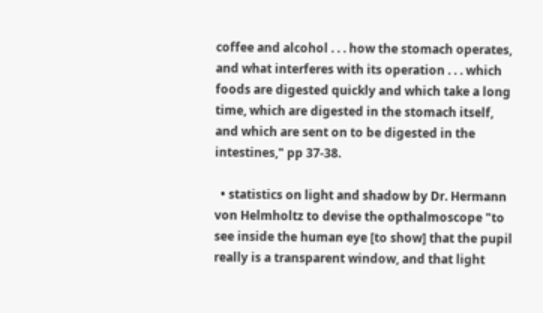coffee and alcohol . . . how the stomach operates, and what interferes with its operation . . . which foods are digested quickly and which take a long time, which are digested in the stomach itself, and which are sent on to be digested in the intestines," pp 37-38.

  • statistics on light and shadow by Dr. Hermann von Helmholtz to devise the opthalmoscope "to see inside the human eye [to show] that the pupil really is a transparent window, and that light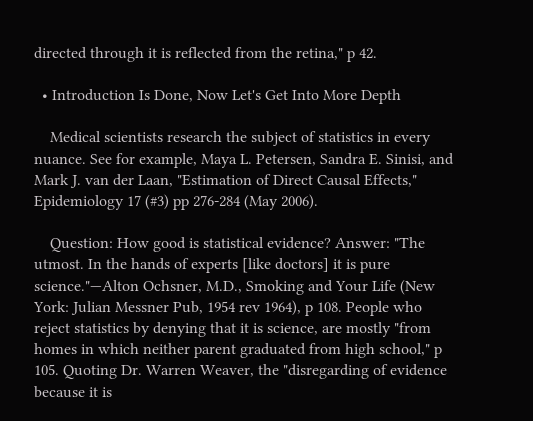directed through it is reflected from the retina," p 42.

  • Introduction Is Done, Now Let's Get Into More Depth

    Medical scientists research the subject of statistics in every nuance. See for example, Maya L. Petersen, Sandra E. Sinisi, and Mark J. van der Laan, "Estimation of Direct Causal Effects," Epidemiology 17 (#3) pp 276-284 (May 2006).

    Question: How good is statistical evidence? Answer: "The utmost. In the hands of experts [like doctors] it is pure science."—Alton Ochsner, M.D., Smoking and Your Life (New York: Julian Messner Pub, 1954 rev 1964), p 108. People who reject statistics by denying that it is science, are mostly "from homes in which neither parent graduated from high school," p 105. Quoting Dr. Warren Weaver, the "disregarding of evidence because it is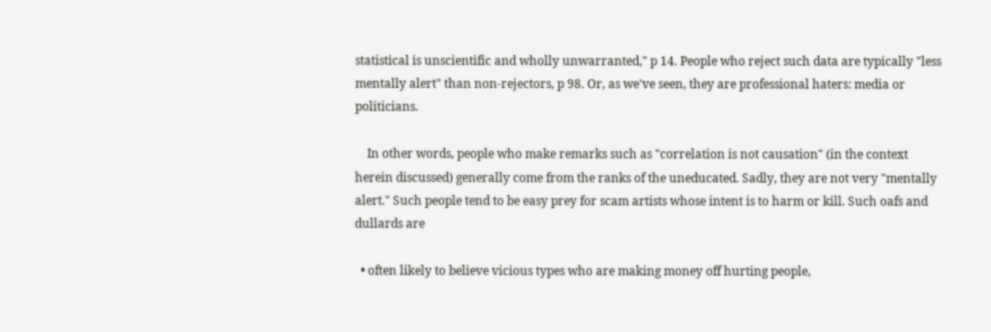statistical is unscientific and wholly unwarranted," p 14. People who reject such data are typically "less mentally alert" than non-rejectors, p 98. Or, as we've seen, they are professional haters: media or politicians.

    In other words, people who make remarks such as "correlation is not causation" (in the context herein discussed) generally come from the ranks of the uneducated. Sadly, they are not very "mentally alert." Such people tend to be easy prey for scam artists whose intent is to harm or kill. Such oafs and dullards are

  • often likely to believe vicious types who are making money off hurting people,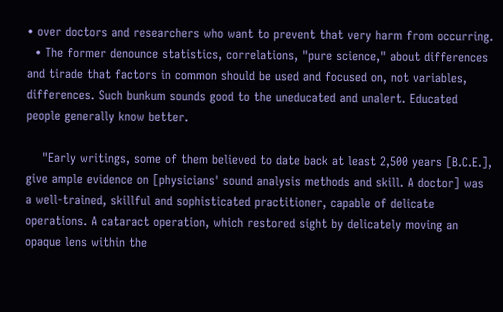• over doctors and researchers who want to prevent that very harm from occurring.
  • The former denounce statistics, correlations, "pure science," about differences and tirade that factors in common should be used and focused on, not variables, differences. Such bunkum sounds good to the uneducated and unalert. Educated people generally know better.

    "Early writings, some of them believed to date back at least 2,500 years [B.C.E.], give ample evidence on [physicians' sound analysis methods and skill. A doctor] was a well-trained, skillful and sophisticated practitioner, capable of delicate operations. A cataract operation, which restored sight by delicately moving an opaque lens within the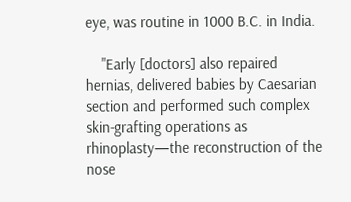eye, was routine in 1000 B.C. in India.

    "Early [doctors] also repaired hernias, delivered babies by Caesarian section and performed such complex skin-grafting operations as rhinoplasty—the reconstruction of the nose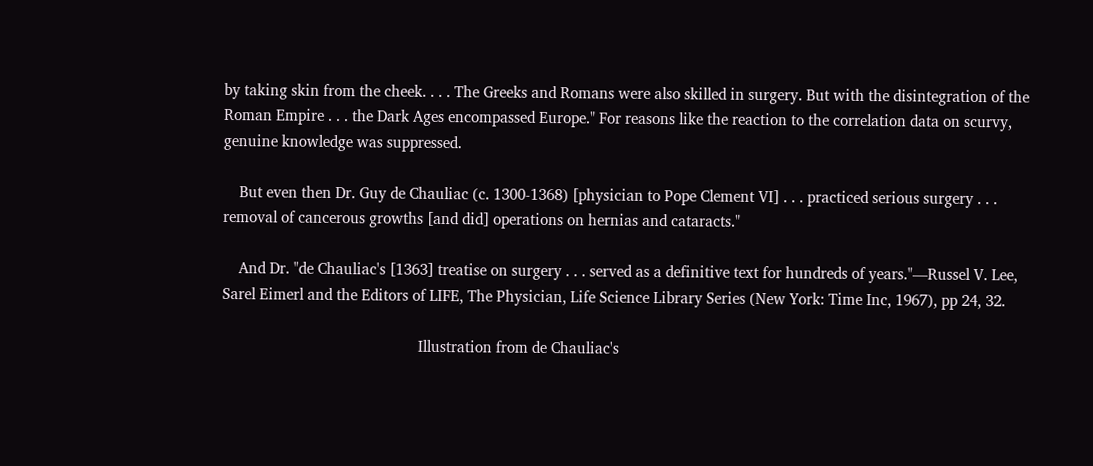by taking skin from the cheek. . . . The Greeks and Romans were also skilled in surgery. But with the disintegration of the Roman Empire . . . the Dark Ages encompassed Europe." For reasons like the reaction to the correlation data on scurvy, genuine knowledge was suppressed.

    But even then Dr. Guy de Chauliac (c. 1300-1368) [physician to Pope Clement VI] . . . practiced serious surgery . . . removal of cancerous growths [and did] operations on hernias and cataracts."

    And Dr. "de Chauliac's [1363] treatise on surgery . . . served as a definitive text for hundreds of years."—Russel V. Lee, Sarel Eimerl and the Editors of LIFE, The Physician, Life Science Library Series (New York: Time Inc, 1967), pp 24, 32.

                                                 Illustration from de Chauliac's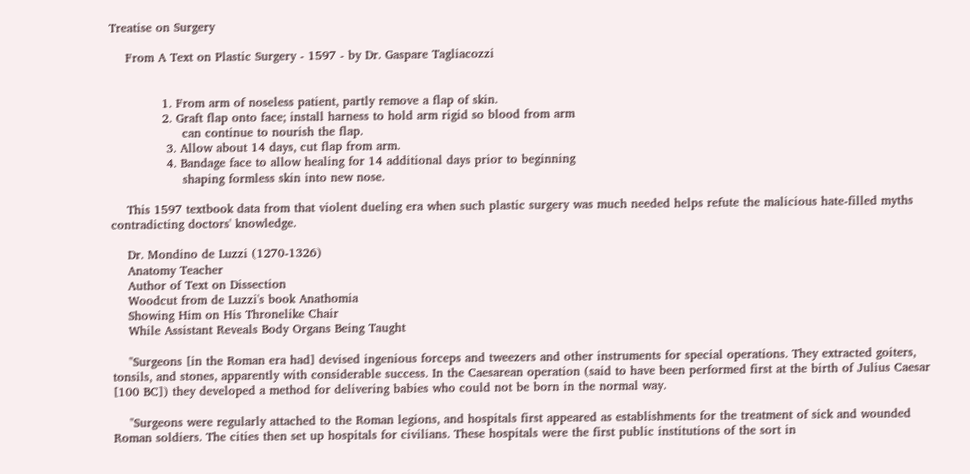Treatise on Surgery

    From A Text on Plastic Surgery - 1597 - by Dr. Gaspare Tagliacozzi


             1. From arm of noseless patient, partly remove a flap of skin.
             2. Graft flap onto face; install harness to hold arm rigid so blood from arm
                  can continue to nourish the flap.
              3. Allow about 14 days, cut flap from arm.
              4. Bandage face to allow healing for 14 additional days prior to beginning
                  shaping formless skin into new nose.

    This 1597 textbook data from that violent dueling era when such plastic surgery was much needed helps refute the malicious hate-filled myths contradicting doctors' knowledge.

    Dr. Mondino de Luzzi (1270-1326)
    Anatomy Teacher
    Author of Text on Dissection
    Woodcut from de Luzzi's book Anathomia
    Showing Him on His Thronelike Chair
    While Assistant Reveals Body Organs Being Taught

    "Surgeons [in the Roman era had] devised ingenious forceps and tweezers and other instruments for special operations. They extracted goiters, tonsils, and stones, apparently with considerable success. In the Caesarean operation (said to have been performed first at the birth of Julius Caesar [100 BC]) they developed a method for delivering babies who could not be born in the normal way.

    "Surgeons were regularly attached to the Roman legions, and hospitals first appeared as establishments for the treatment of sick and wounded Roman soldiers. The cities then set up hospitals for civilians. These hospitals were the first public institutions of the sort in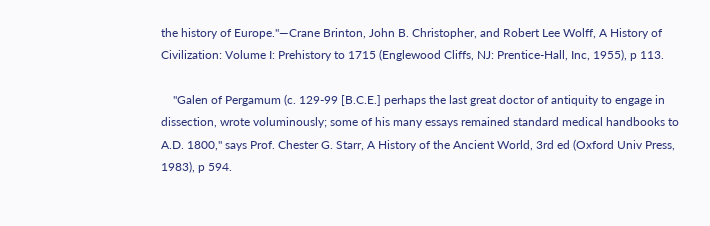the history of Europe."—Crane Brinton, John B. Christopher, and Robert Lee Wolff, A History of Civilization: Volume I: Prehistory to 1715 (Englewood Cliffs, NJ: Prentice-Hall, Inc, 1955), p 113.

    "Galen of Pergamum (c. 129-99 [B.C.E.] perhaps the last great doctor of antiquity to engage in dissection, wrote voluminously; some of his many essays remained standard medical handbooks to A.D. 1800," says Prof. Chester G. Starr, A History of the Ancient World, 3rd ed (Oxford Univ Press, 1983), p 594.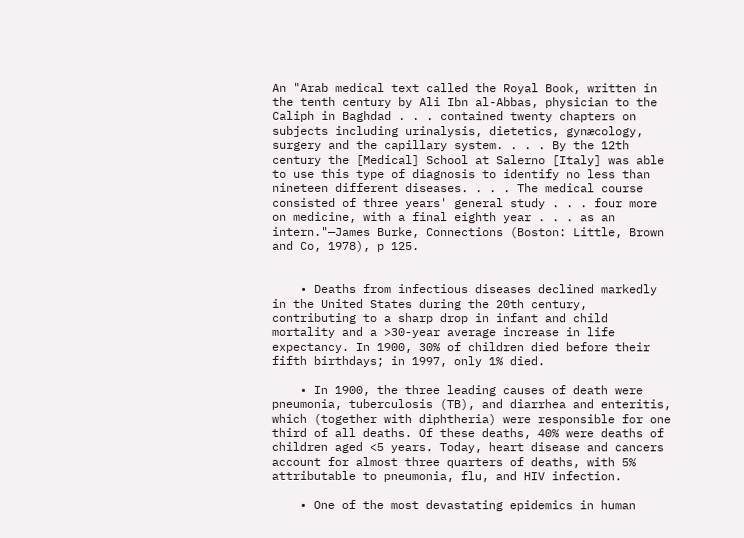An "Arab medical text called the Royal Book, written in the tenth century by Ali Ibn al-Abbas, physician to the Caliph in Baghdad . . . contained twenty chapters on subjects including urinalysis, dietetics, gynæcology, surgery and the capillary system. . . . By the 12th century the [Medical] School at Salerno [Italy] was able to use this type of diagnosis to identify no less than nineteen different diseases. . . . The medical course consisted of three years' general study . . . four more on medicine, with a final eighth year . . . as an intern."—James Burke, Connections (Boston: Little, Brown and Co, 1978), p 125.


    • Deaths from infectious diseases declined markedly in the United States during the 20th century, contributing to a sharp drop in infant and child mortality and a >30-year average increase in life expectancy. In 1900, 30% of children died before their fifth birthdays; in 1997, only 1% died.

    • In 1900, the three leading causes of death were pneumonia, tuberculosis (TB), and diarrhea and enteritis, which (together with diphtheria) were responsible for one third of all deaths. Of these deaths, 40% were deaths of children aged <5 years. Today, heart disease and cancers account for almost three quarters of deaths, with 5% attributable to pneumonia, flu, and HIV infection.

    • One of the most devastating epidemics in human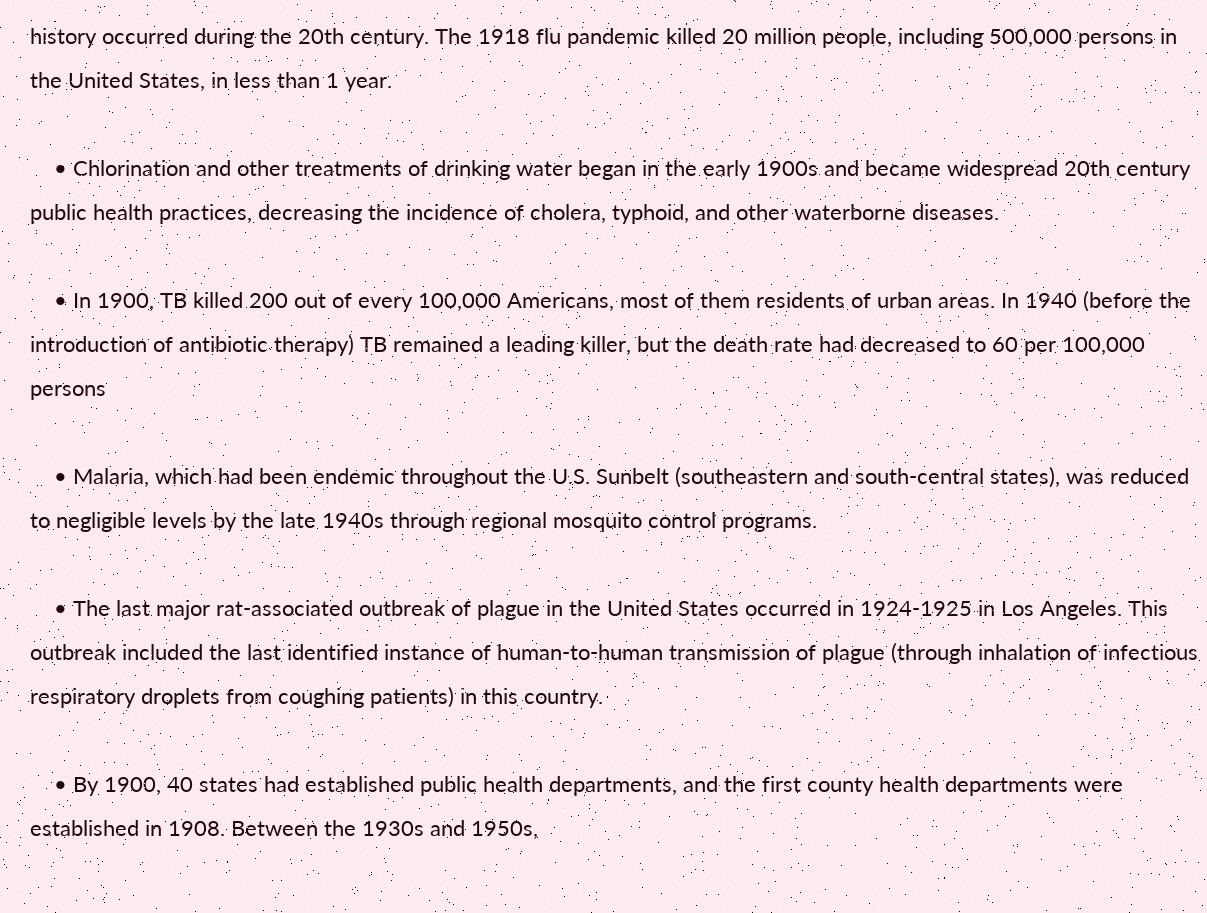history occurred during the 20th century. The 1918 flu pandemic killed 20 million people, including 500,000 persons in the United States, in less than 1 year.

    • Chlorination and other treatments of drinking water began in the early 1900s and became widespread 20th century public health practices, decreasing the incidence of cholera, typhoid, and other waterborne diseases.

    • In 1900, TB killed 200 out of every 100,000 Americans, most of them residents of urban areas. In 1940 (before the introduction of antibiotic therapy) TB remained a leading killer, but the death rate had decreased to 60 per 100,000 persons

    • Malaria, which had been endemic throughout the U.S. Sunbelt (southeastern and south-central states), was reduced to negligible levels by the late 1940s through regional mosquito control programs.

    • The last major rat-associated outbreak of plague in the United States occurred in 1924-1925 in Los Angeles. This outbreak included the last identified instance of human-to-human transmission of plague (through inhalation of infectious respiratory droplets from coughing patients) in this country.

    • By 1900, 40 states had established public health departments, and the first county health departments were established in 1908. Between the 1930s and 1950s,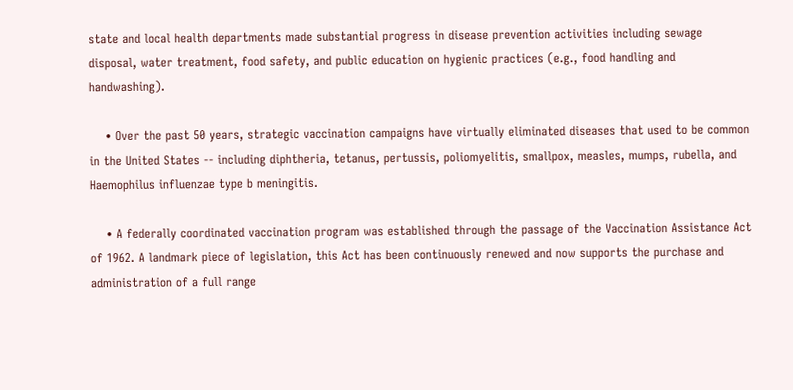state and local health departments made substantial progress in disease prevention activities including sewage disposal, water treatment, food safety, and public education on hygienic practices (e.g., food handling and handwashing).

    • Over the past 50 years, strategic vaccination campaigns have virtually eliminated diseases that used to be common in the United States -- including diphtheria, tetanus, pertussis, poliomyelitis, smallpox, measles, mumps, rubella, and Haemophilus influenzae type b meningitis.

    • A federally coordinated vaccination program was established through the passage of the Vaccination Assistance Act of 1962. A landmark piece of legislation, this Act has been continuously renewed and now supports the purchase and administration of a full range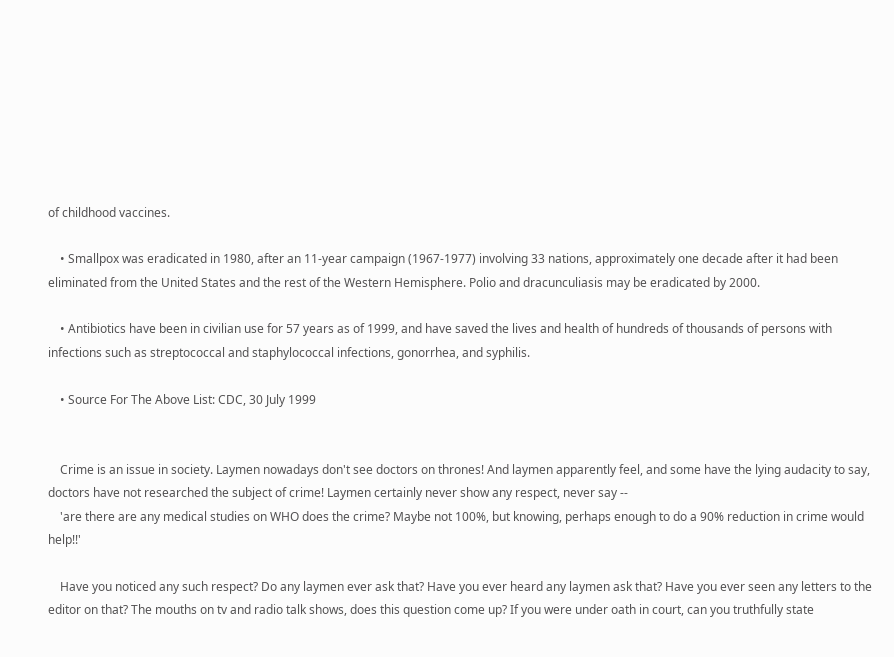of childhood vaccines.

    • Smallpox was eradicated in 1980, after an 11-year campaign (1967-1977) involving 33 nations, approximately one decade after it had been eliminated from the United States and the rest of the Western Hemisphere. Polio and dracunculiasis may be eradicated by 2000.

    • Antibiotics have been in civilian use for 57 years as of 1999, and have saved the lives and health of hundreds of thousands of persons with infections such as streptococcal and staphylococcal infections, gonorrhea, and syphilis.

    • Source For The Above List: CDC, 30 July 1999


    Crime is an issue in society. Laymen nowadays don't see doctors on thrones! And laymen apparently feel, and some have the lying audacity to say, doctors have not researched the subject of crime! Laymen certainly never show any respect, never say --
    'are there are any medical studies on WHO does the crime? Maybe not 100%, but knowing, perhaps enough to do a 90% reduction in crime would help!!'

    Have you noticed any such respect? Do any laymen ever ask that? Have you ever heard any laymen ask that? Have you ever seen any letters to the editor on that? The mouths on tv and radio talk shows, does this question come up? If you were under oath in court, can you truthfully state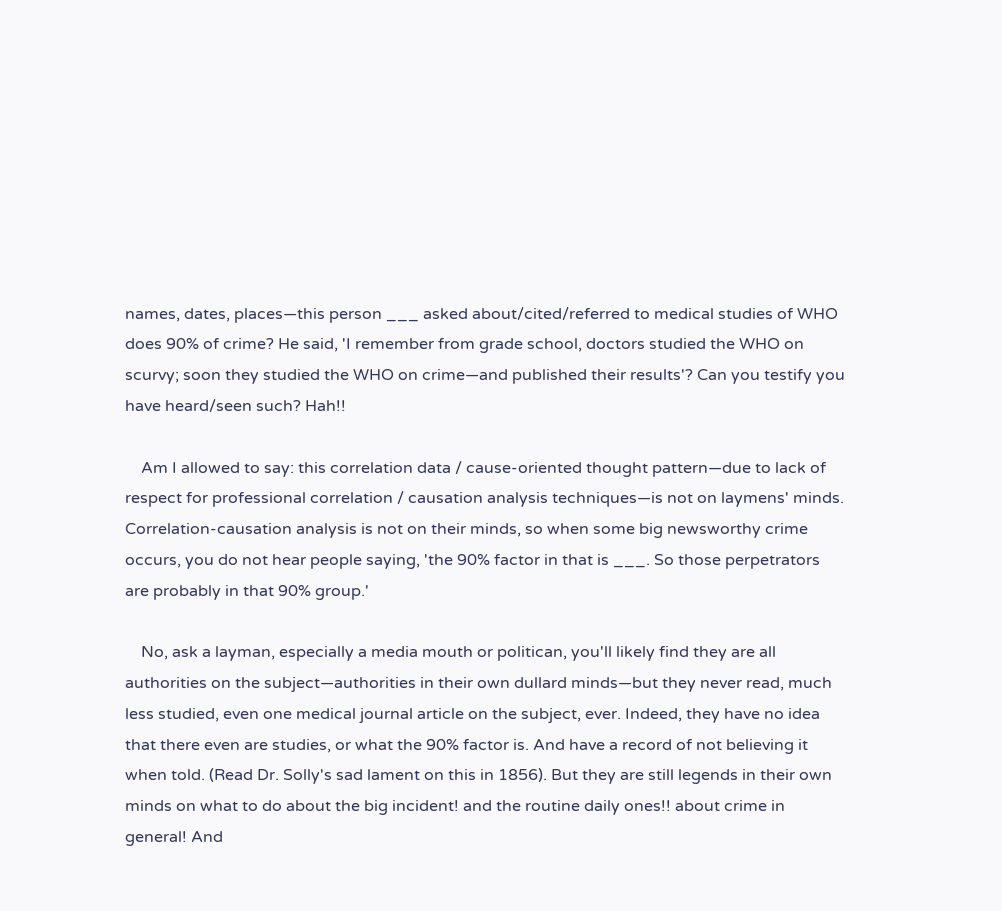names, dates, places—this person ___ asked about/cited/referred to medical studies of WHO does 90% of crime? He said, 'I remember from grade school, doctors studied the WHO on scurvy; soon they studied the WHO on crime—and published their results'? Can you testify you have heard/seen such? Hah!!

    Am I allowed to say: this correlation data / cause-oriented thought pattern—due to lack of respect for professional correlation / causation analysis techniques—is not on laymens' minds. Correlation-causation analysis is not on their minds, so when some big newsworthy crime occurs, you do not hear people saying, 'the 90% factor in that is ___. So those perpetrators are probably in that 90% group.'

    No, ask a layman, especially a media mouth or politican, you'll likely find they are all authorities on the subject—authorities in their own dullard minds—but they never read, much less studied, even one medical journal article on the subject, ever. Indeed, they have no idea that there even are studies, or what the 90% factor is. And have a record of not believing it when told. (Read Dr. Solly's sad lament on this in 1856). But they are still legends in their own minds on what to do about the big incident! and the routine daily ones!! about crime in general! And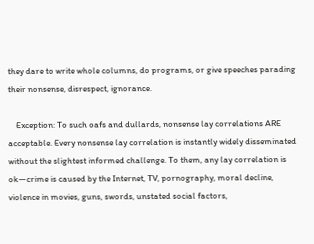they dare to write whole columns, do programs, or give speeches parading their nonsense, disrespect, ignorance.

    Exception: To such oafs and dullards, nonsense lay correlations ARE acceptable. Every nonsense lay correlation is instantly widely disseminated without the slightest informed challenge. To them, any lay correlation is ok—crime is caused by the Internet, TV, pornography, moral decline, violence in movies, guns, swords, unstated social factors,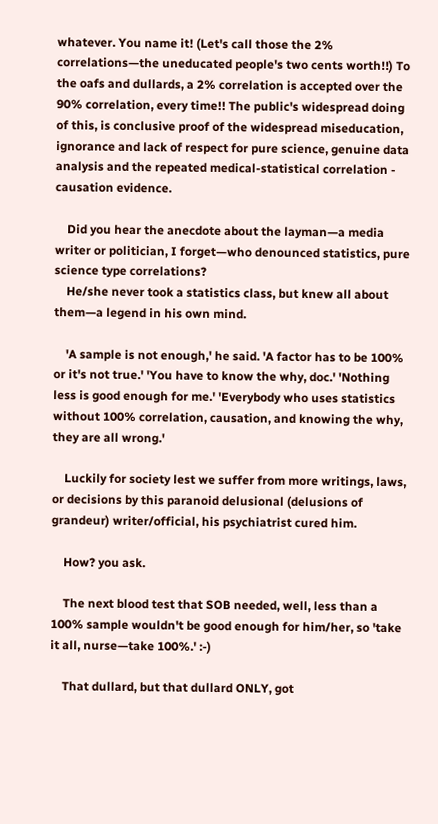whatever. You name it! (Let's call those the 2% correlations—the uneducated people's two cents worth!!) To the oafs and dullards, a 2% correlation is accepted over the 90% correlation, every time!! The public's widespread doing of this, is conclusive proof of the widespread miseducation, ignorance and lack of respect for pure science, genuine data analysis and the repeated medical-statistical correlation - causation evidence.

    Did you hear the anecdote about the layman—a media writer or politician, I forget—who denounced statistics, pure science type correlations?
    He/she never took a statistics class, but knew all about them—a legend in his own mind.

    'A sample is not enough,' he said. 'A factor has to be 100% or it's not true.' 'You have to know the why, doc.' 'Nothing less is good enough for me.' 'Everybody who uses statistics without 100% correlation, causation, and knowing the why, they are all wrong.'

    Luckily for society lest we suffer from more writings, laws, or decisions by this paranoid delusional (delusions of grandeur) writer/official, his psychiatrist cured him.

    How? you ask.

    The next blood test that SOB needed, well, less than a 100% sample wouldn't be good enough for him/her, so 'take it all, nurse—take 100%.' :-)

    That dullard, but that dullard ONLY, got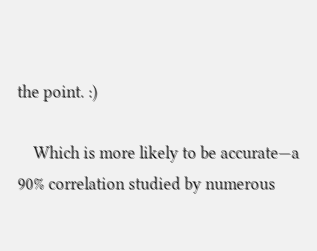the point. :)

    Which is more likely to be accurate—a 90% correlation studied by numerous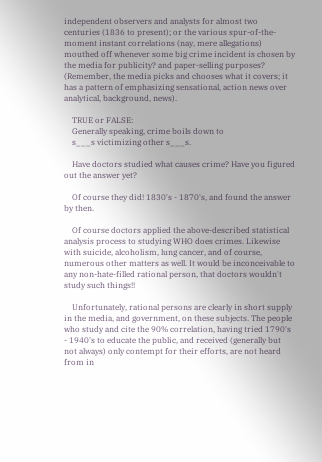independent observers and analysts for almost two centuries (1836 to present); or the various spur-of-the-moment instant correlations (nay, mere allegations) mouthed off whenever some big crime incident is chosen by the media for publicity? and paper-selling purposes? (Remember, the media picks and chooses what it covers; it has a pattern of emphasizing sensational, action news over analytical, background, news).

    TRUE or FALSE:
    Generally speaking, crime boils down to
    s___s victimizing other s___s.

    Have doctors studied what causes crime? Have you figured out the answer yet?

    Of course they did! 1830's - 1870's, and found the answer by then.

    Of course doctors applied the above-described statistical analysis process to studying WHO does crimes. Likewise with suicide, alcoholism, lung cancer, and of course, numerous other matters as well. It would be inconceivable to any non-hate-filled rational person, that doctors wouldn't study such things!!

    Unfortunately, rational persons are clearly in short supply in the media, and government, on these subjects. The people who study and cite the 90% correlation, having tried 1790's - 1940's to educate the public, and received (generally but not always) only contempt for their efforts, are not heard from in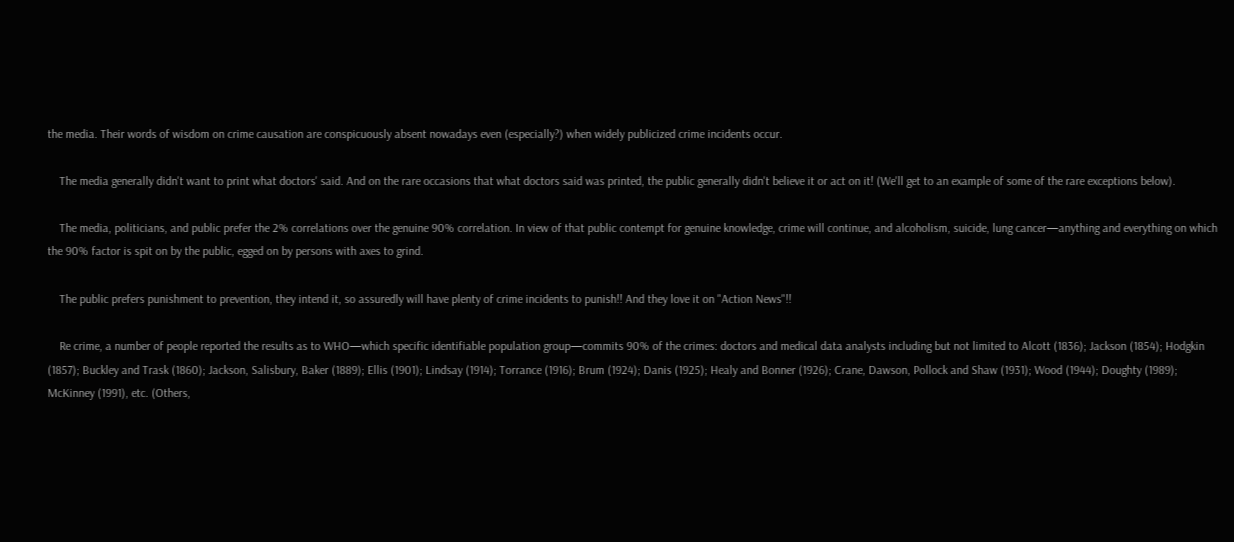the media. Their words of wisdom on crime causation are conspicuously absent nowadays even (especially?) when widely publicized crime incidents occur.

    The media generally didn't want to print what doctors' said. And on the rare occasions that what doctors said was printed, the public generally didn't believe it or act on it! (We'll get to an example of some of the rare exceptions below).

    The media, politicians, and public prefer the 2% correlations over the genuine 90% correlation. In view of that public contempt for genuine knowledge, crime will continue, and alcoholism, suicide, lung cancer—anything and everything on which the 90% factor is spit on by the public, egged on by persons with axes to grind.

    The public prefers punishment to prevention, they intend it, so assuredly will have plenty of crime incidents to punish!! And they love it on "Action News"!!

    Re crime, a number of people reported the results as to WHO—which specific identifiable population group—commits 90% of the crimes: doctors and medical data analysts including but not limited to Alcott (1836); Jackson (1854); Hodgkin (1857); Buckley and Trask (1860); Jackson, Salisbury, Baker (1889); Ellis (1901); Lindsay (1914); Torrance (1916); Brum (1924); Danis (1925); Healy and Bonner (1926); Crane, Dawson, Pollock and Shaw (1931); Wood (1944); Doughty (1989); McKinney (1991), etc. (Others,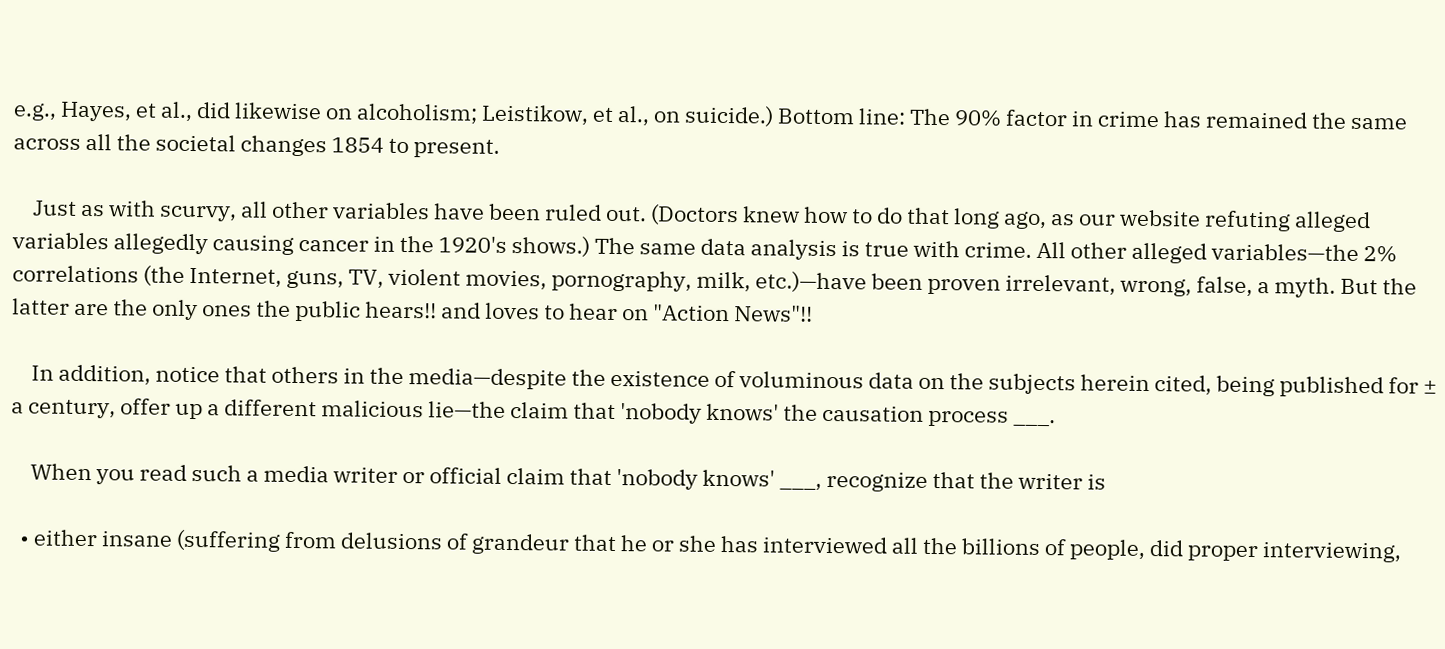e.g., Hayes, et al., did likewise on alcoholism; Leistikow, et al., on suicide.) Bottom line: The 90% factor in crime has remained the same across all the societal changes 1854 to present.

    Just as with scurvy, all other variables have been ruled out. (Doctors knew how to do that long ago, as our website refuting alleged variables allegedly causing cancer in the 1920's shows.) The same data analysis is true with crime. All other alleged variables—the 2% correlations (the Internet, guns, TV, violent movies, pornography, milk, etc.)—have been proven irrelevant, wrong, false, a myth. But the latter are the only ones the public hears!! and loves to hear on "Action News"!!

    In addition, notice that others in the media—despite the existence of voluminous data on the subjects herein cited, being published for ± a century, offer up a different malicious lie—the claim that 'nobody knows' the causation process ___.

    When you read such a media writer or official claim that 'nobody knows' ___, recognize that the writer is

  • either insane (suffering from delusions of grandeur that he or she has interviewed all the billions of people, did proper interviewing,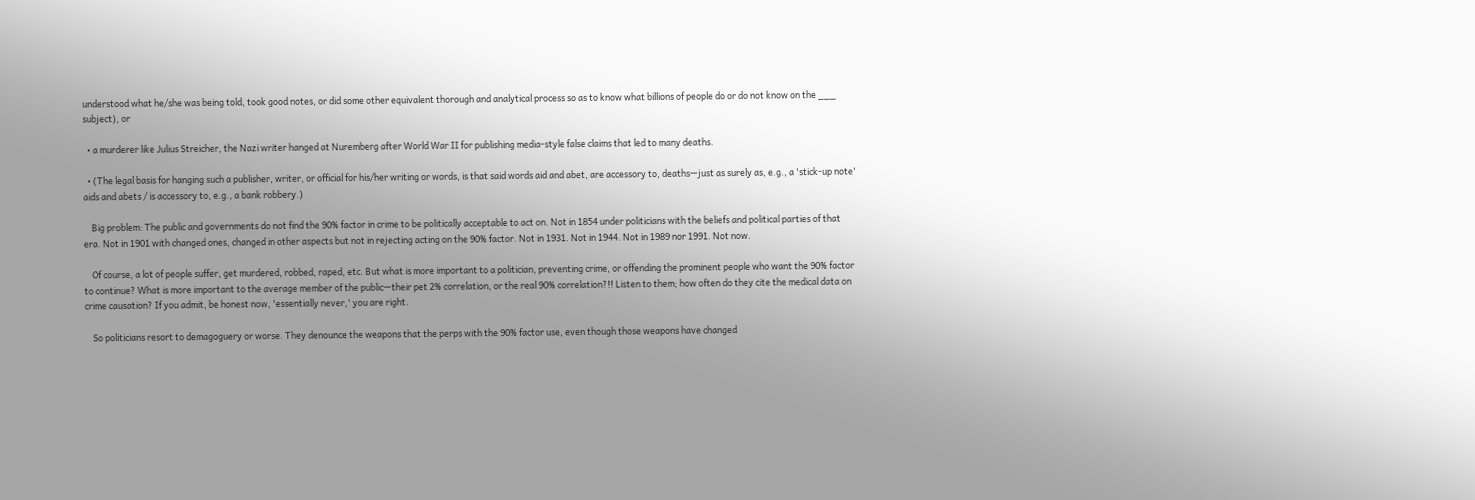understood what he/she was being told, took good notes, or did some other equivalent thorough and analytical process so as to know what billions of people do or do not know on the ___ subject), or

  • a murderer like Julius Streicher, the Nazi writer hanged at Nuremberg after World War II for publishing media-style false claims that led to many deaths.

  • (The legal basis for hanging such a publisher, writer, or official for his/her writing or words, is that said words aid and abet, are accessory to, deaths—just as surely as, e.g., a 'stick-up note' aids and abets / is accessory to, e.g., a bank robbery.)

    Big problem: The public and governments do not find the 90% factor in crime to be politically acceptable to act on. Not in 1854 under politicians with the beliefs and political parties of that era. Not in 1901 with changed ones, changed in other aspects but not in rejecting acting on the 90% factor. Not in 1931. Not in 1944. Not in 1989 nor 1991. Not now.

    Of course, a lot of people suffer, get murdered, robbed, raped, etc. But what is more important to a politician, preventing crime, or offending the prominent people who want the 90% factor to continue? What is more important to the average member of the public—their pet 2% correlation, or the real 90% correlation?!! Listen to them; how often do they cite the medical data on crime causation? If you admit, be honest now, 'essentially never,' you are right.

    So politicians resort to demagoguery or worse. They denounce the weapons that the perps with the 90% factor use, even though those weapons have changed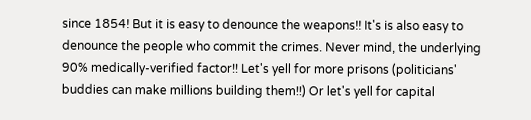since 1854! But it is easy to denounce the weapons!! It's is also easy to denounce the people who commit the crimes. Never mind, the underlying 90% medically-verified factor!! Let's yell for more prisons (politicians' buddies can make millions building them!!) Or let's yell for capital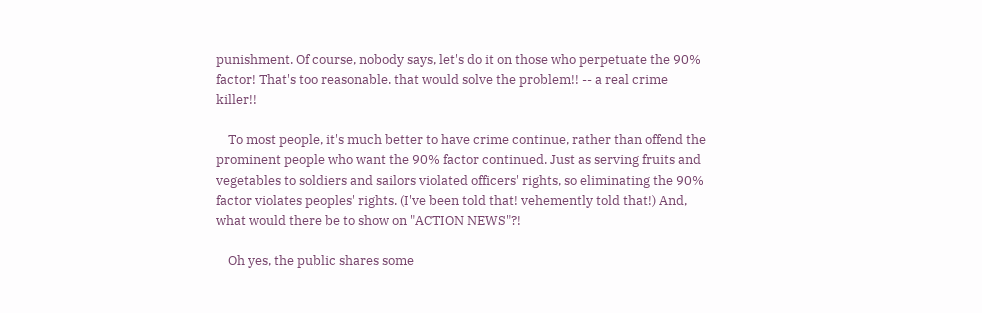punishment. Of course, nobody says, let's do it on those who perpetuate the 90% factor! That's too reasonable. that would solve the problem!! -- a real crime killer!!

    To most people, it's much better to have crime continue, rather than offend the prominent people who want the 90% factor continued. Just as serving fruits and vegetables to soldiers and sailors violated officers' rights, so eliminating the 90% factor violates peoples' rights. (I've been told that! vehemently told that!) And, what would there be to show on "ACTION NEWS"?!

    Oh yes, the public shares some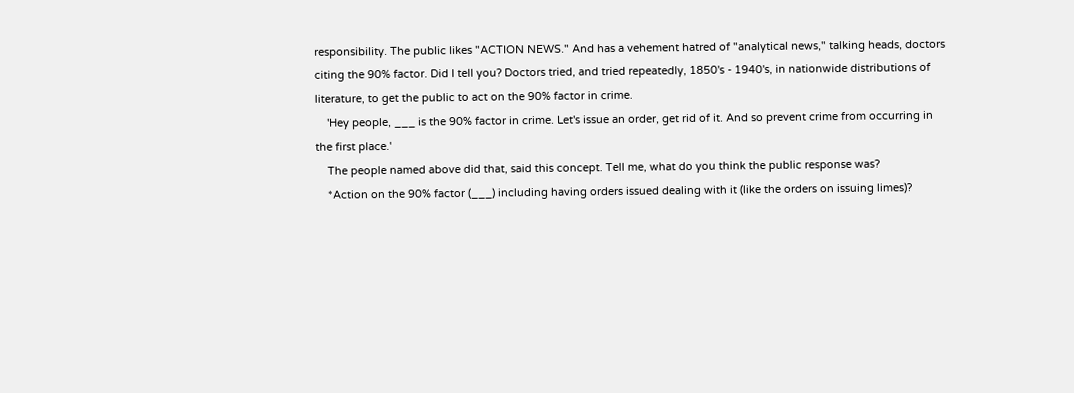responsibility. The public likes "ACTION NEWS." And has a vehement hatred of "analytical news," talking heads, doctors citing the 90% factor. Did I tell you? Doctors tried, and tried repeatedly, 1850's - 1940's, in nationwide distributions of literature, to get the public to act on the 90% factor in crime.
    'Hey people, ___ is the 90% factor in crime. Let's issue an order, get rid of it. And so prevent crime from occurring in the first place.'
    The people named above did that, said this concept. Tell me, what do you think the public response was?
    *Action on the 90% factor (___) including having orders issued dealing with it (like the orders on issuing limes)?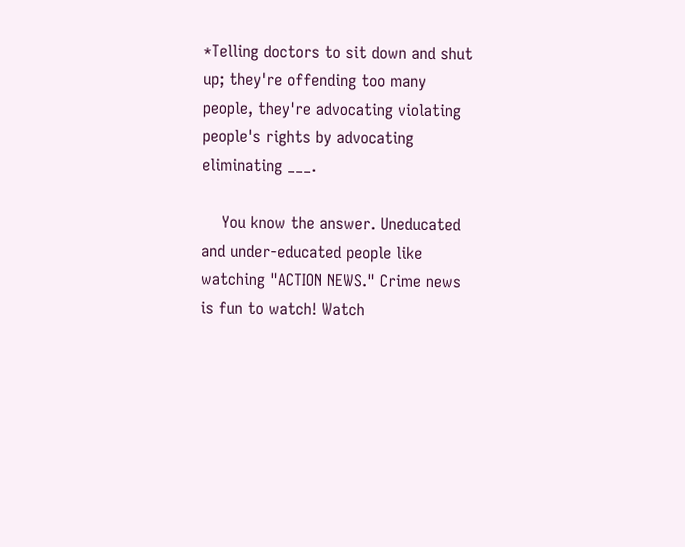*Telling doctors to sit down and shut up; they're offending too many people, they're advocating violating people's rights by advocating eliminating ___.

    You know the answer. Uneducated and under-educated people like watching "ACTION NEWS." Crime news is fun to watch! Watch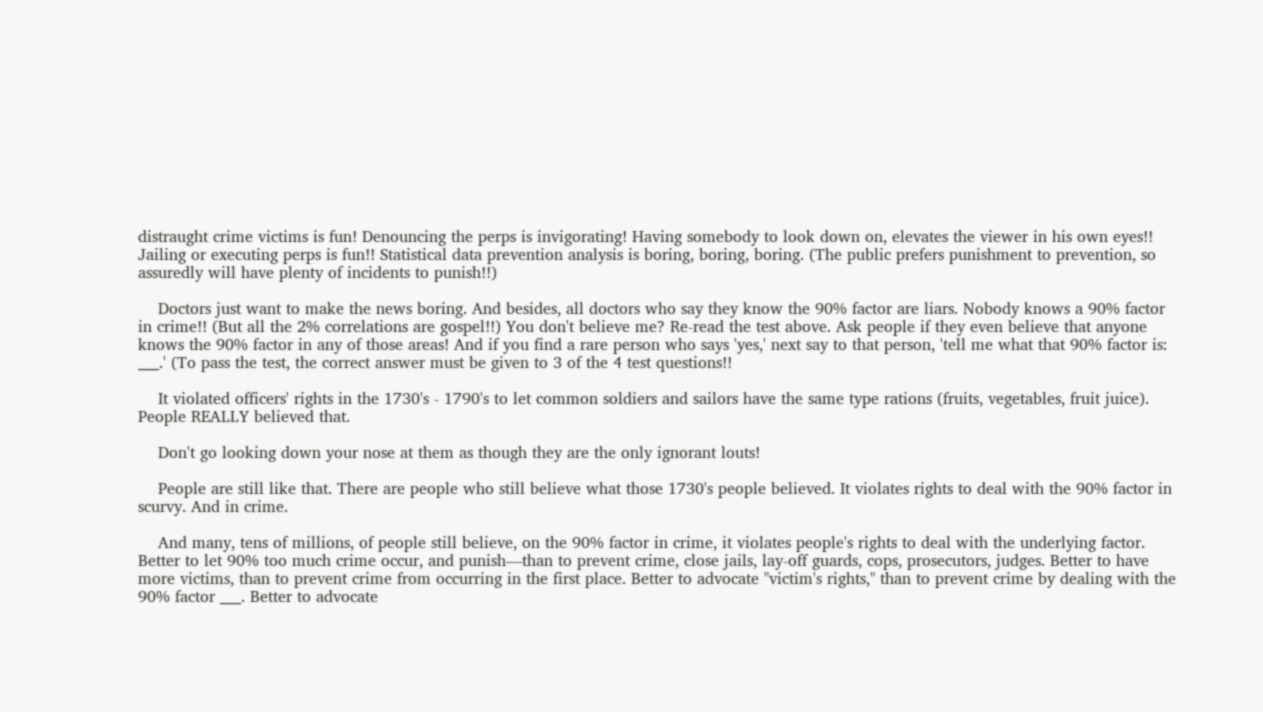distraught crime victims is fun! Denouncing the perps is invigorating! Having somebody to look down on, elevates the viewer in his own eyes!! Jailing or executing perps is fun!! Statistical data prevention analysis is boring, boring, boring. (The public prefers punishment to prevention, so assuredly will have plenty of incidents to punish!!)

    Doctors just want to make the news boring. And besides, all doctors who say they know the 90% factor are liars. Nobody knows a 90% factor in crime!! (But all the 2% correlations are gospel!!) You don't believe me? Re-read the test above. Ask people if they even believe that anyone knows the 90% factor in any of those areas! And if you find a rare person who says 'yes,' next say to that person, 'tell me what that 90% factor is: ___.' (To pass the test, the correct answer must be given to 3 of the 4 test questions!!

    It violated officers' rights in the 1730's - 1790's to let common soldiers and sailors have the same type rations (fruits, vegetables, fruit juice). People REALLY believed that.

    Don't go looking down your nose at them as though they are the only ignorant louts!

    People are still like that. There are people who still believe what those 1730's people believed. It violates rights to deal with the 90% factor in scurvy. And in crime.

    And many, tens of millions, of people still believe, on the 90% factor in crime, it violates people's rights to deal with the underlying factor. Better to let 90% too much crime occur, and punish—than to prevent crime, close jails, lay-off guards, cops, prosecutors, judges. Better to have more victims, than to prevent crime from occurring in the first place. Better to advocate "victim's rights," than to prevent crime by dealing with the 90% factor ___. Better to advocate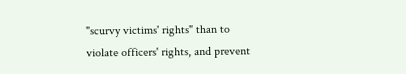"scurvy victims' rights" than to violate officers' rights, and prevent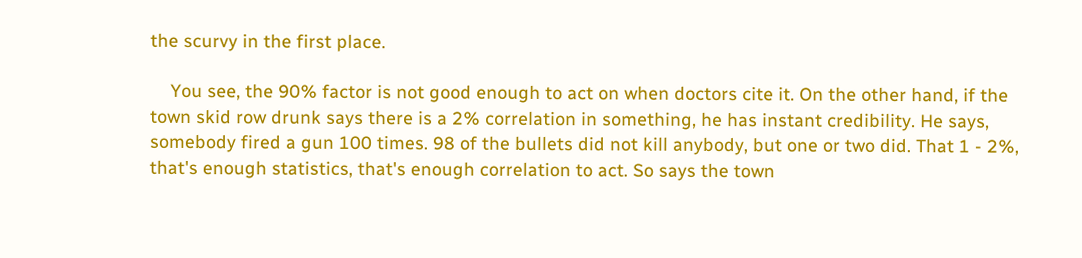the scurvy in the first place.

    You see, the 90% factor is not good enough to act on when doctors cite it. On the other hand, if the town skid row drunk says there is a 2% correlation in something, he has instant credibility. He says, somebody fired a gun 100 times. 98 of the bullets did not kill anybody, but one or two did. That 1 - 2%, that's enough statistics, that's enough correlation to act. So says the town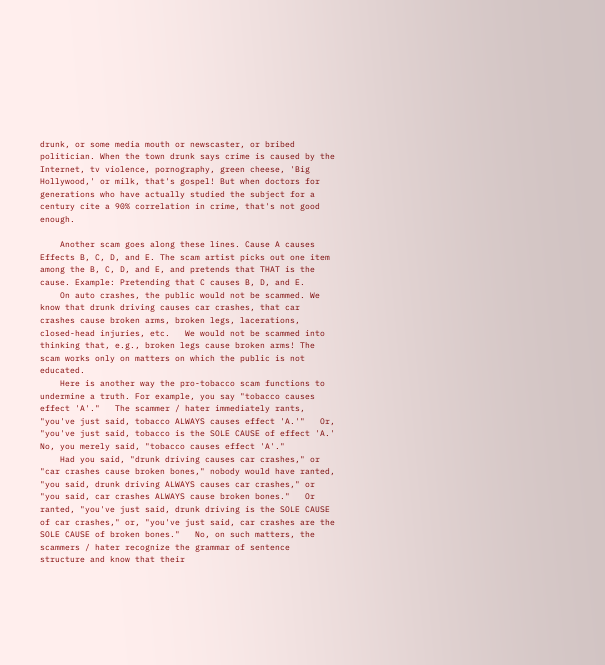drunk, or some media mouth or newscaster, or bribed politician. When the town drunk says crime is caused by the Internet, tv violence, pornography, green cheese, 'Big Hollywood,' or milk, that's gospel! But when doctors for generations who have actually studied the subject for a century cite a 90% correlation in crime, that's not good enough.

    Another scam goes along these lines. Cause A causes Effects B, C, D, and E. The scam artist picks out one item among the B, C, D, and E, and pretends that THAT is the cause. Example: Pretending that C causes B, D, and E.
    On auto crashes, the public would not be scammed. We know that drunk driving causes car crashes, that car crashes cause broken arms, broken legs, lacerations, closed-head injuries, etc.   We would not be scammed into thinking that, e.g., broken legs cause broken arms! The scam works only on matters on which the public is not educated.
    Here is another way the pro-tobacco scam functions to undermine a truth. For example, you say "tobacco causes effect 'A'."   The scammer / hater immediately rants, "you've just said, tobacco ALWAYS causes effect 'A.'"   Or, "you've just said, tobacco is the SOLE CAUSE of effect 'A.' No, you merely said, "tobacco causes effect 'A'."
    Had you said, "drunk driving causes car crashes," or "car crashes cause broken bones," nobody would have ranted, "you said, drunk driving ALWAYS causes car crashes," or "you said, car crashes ALWAYS cause broken bones."   Or ranted, "you've just said, drunk driving is the SOLE CAUSE of car crashes," or, "you've just said, car crashes are the SOLE CAUSE of broken bones."   No, on such matters, the scammers / hater recognize the grammar of sentence structure and know that their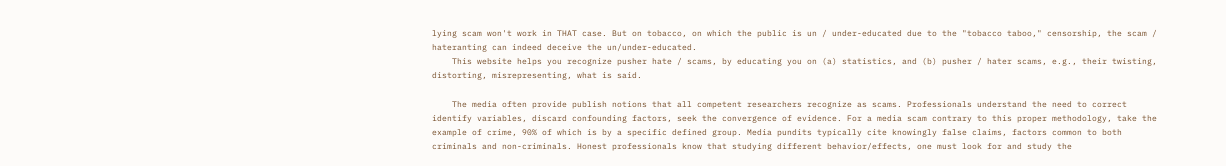lying scam won't work in THAT case. But on tobacco, on which the public is un / under-educated due to the "tobacco taboo," censorship, the scam / hateranting can indeed deceive the un/under-educated.
    This website helps you recognize pusher hate / scams, by educating you on (a) statistics, and (b) pusher / hater scams, e.g., their twisting, distorting, misrepresenting, what is said.

    The media often provide publish notions that all competent researchers recognize as scams. Professionals understand the need to correct identify variables, discard confounding factors, seek the convergence of evidence. For a media scam contrary to this proper methodology, take the example of crime, 90% of which is by a specific defined group. Media pundits typically cite knowingly false claims, factors common to both criminals and non-criminals. Honest professionals know that studying different behavior/effects, one must look for and study the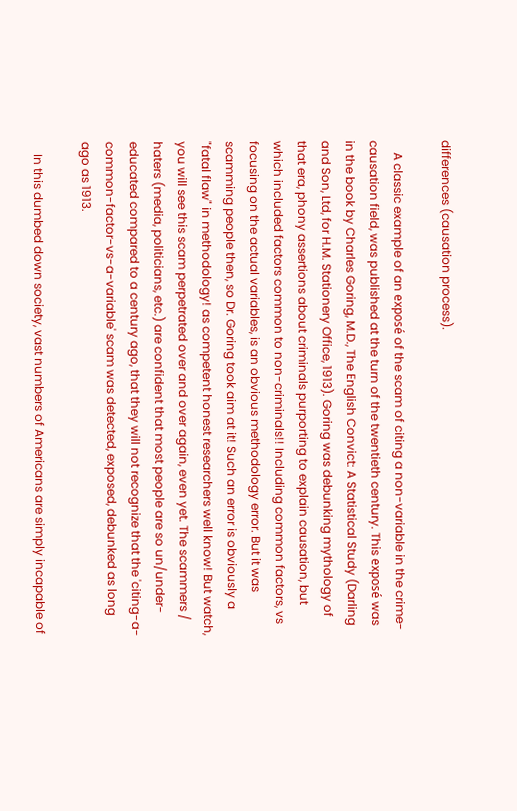differences (causation process).

    A classic example of an exposé of the scam of citing a non-variable in the crime-causation field, was published at the turn of the twentieth century. This exposé was in the book by Charles Goring, M.D., The English Convict: A Statistical Study (Darling and Son, Ltd, for H.M. Stationery Office, 1913). Goring was debunking mythology of that era, phony assertions about criminals purporting to explain causation, but which included factors common to non-criminals!! Including common factors, vs focusing on the actual variables, is an obvious methodology error. But it was scamming people then, so Dr. Goring took aim at it! Such an error is obviously a "fatal flaw" in methodology! as competent honest researchers well know! But watch, you will see this scam perpetrated over and over again, even yet. The scammers / haters (media, politicians, etc.) are confident that most people are so un/under-educated compared to a century ago, that they will not recognize that the 'citing-a-common-factor-vs-a-variable' scam was detected, exposed, debunked as long ago as 1913.

    In this dumbed down society, vast numbers of Americans are simply incapable of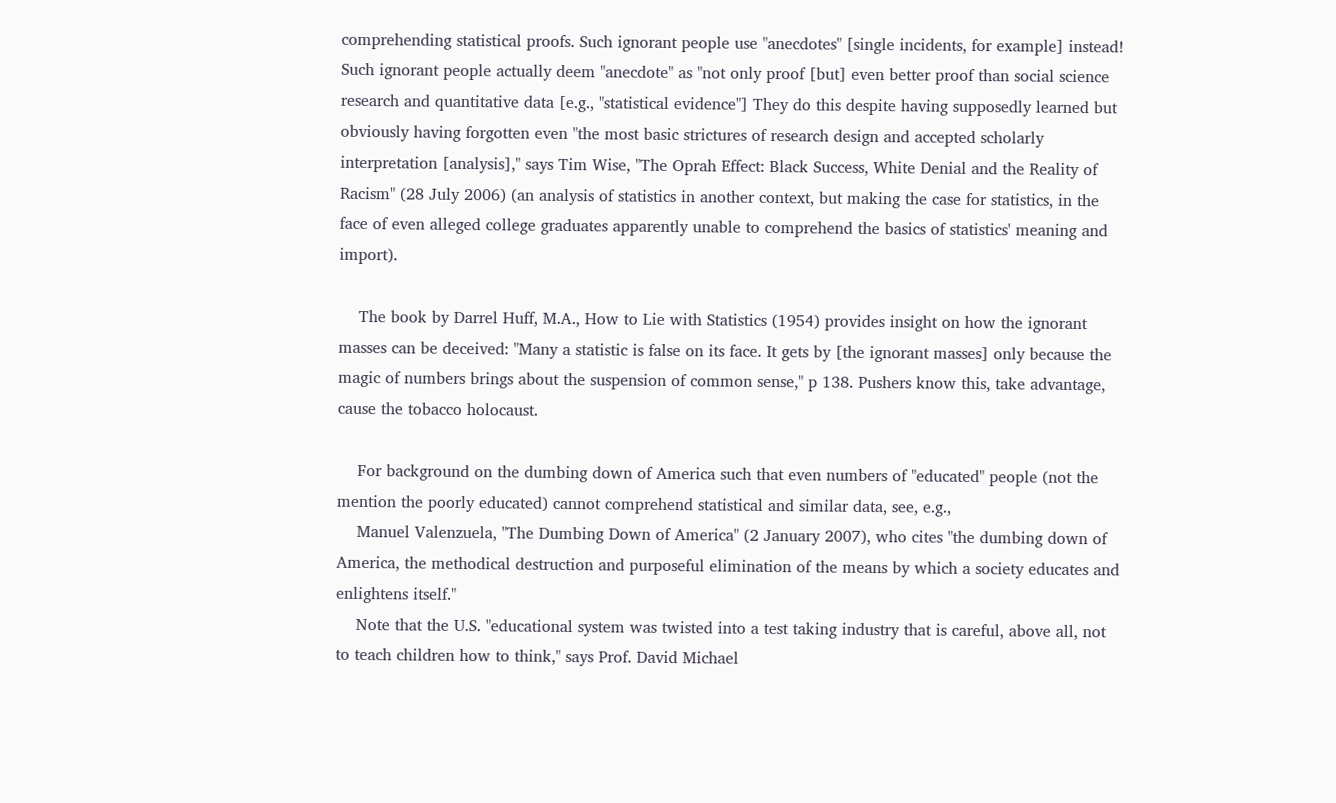comprehending statistical proofs. Such ignorant people use "anecdotes" [single incidents, for example] instead! Such ignorant people actually deem "anecdote" as "not only proof [but] even better proof than social science research and quantitative data [e.g., "statistical evidence"] They do this despite having supposedly learned but obviously having forgotten even "the most basic strictures of research design and accepted scholarly interpretation [analysis]," says Tim Wise, "The Oprah Effect: Black Success, White Denial and the Reality of Racism" (28 July 2006) (an analysis of statistics in another context, but making the case for statistics, in the face of even alleged college graduates apparently unable to comprehend the basics of statistics' meaning and import).

    The book by Darrel Huff, M.A., How to Lie with Statistics (1954) provides insight on how the ignorant masses can be deceived: "Many a statistic is false on its face. It gets by [the ignorant masses] only because the magic of numbers brings about the suspension of common sense," p 138. Pushers know this, take advantage, cause the tobacco holocaust.

    For background on the dumbing down of America such that even numbers of "educated" people (not the mention the poorly educated) cannot comprehend statistical and similar data, see, e.g.,
    Manuel Valenzuela, "The Dumbing Down of America" (2 January 2007), who cites "the dumbing down of America, the methodical destruction and purposeful elimination of the means by which a society educates and enlightens itself."
    Note that the U.S. "educational system was twisted into a test taking industry that is careful, above all, not to teach children how to think," says Prof. David Michael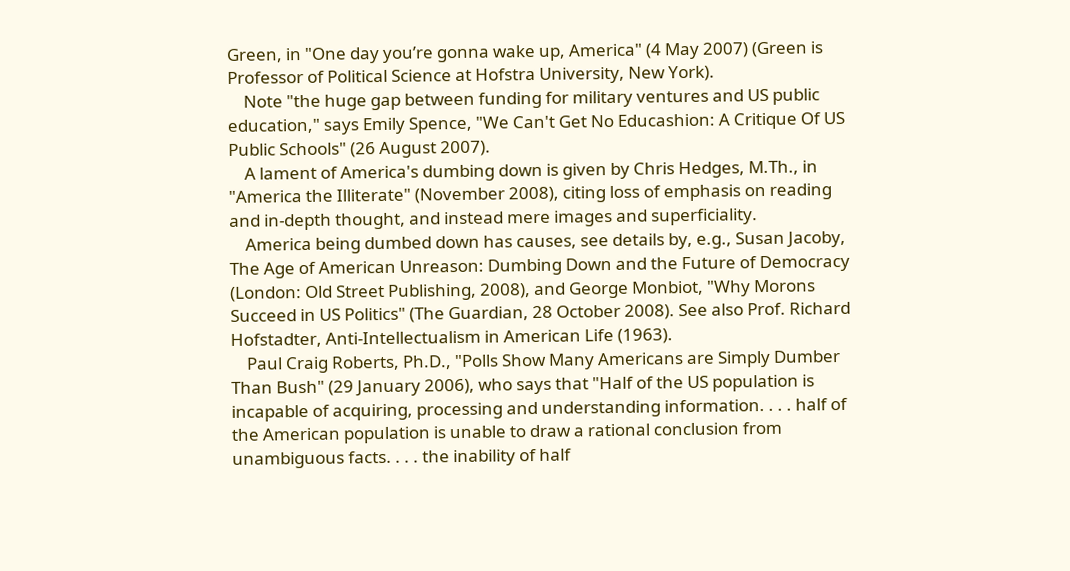Green, in "One day you’re gonna wake up, America" (4 May 2007) (Green is Professor of Political Science at Hofstra University, New York).
    Note "the huge gap between funding for military ventures and US public education," says Emily Spence, "We Can't Get No Educashion: A Critique Of US Public Schools" (26 August 2007).
    A lament of America's dumbing down is given by Chris Hedges, M.Th., in "America the Illiterate" (November 2008), citing loss of emphasis on reading and in-depth thought, and instead mere images and superficiality.
    America being dumbed down has causes, see details by, e.g., Susan Jacoby, The Age of American Unreason: Dumbing Down and the Future of Democracy (London: Old Street Publishing, 2008), and George Monbiot, "Why Morons Succeed in US Politics" (The Guardian, 28 October 2008). See also Prof. Richard Hofstadter, Anti-Intellectualism in American Life (1963).
    Paul Craig Roberts, Ph.D., "Polls Show Many Americans are Simply Dumber Than Bush" (29 January 2006), who says that "Half of the US population is incapable of acquiring, processing and understanding information. . . . half of the American population is unable to draw a rational conclusion from unambiguous facts. . . . the inability of half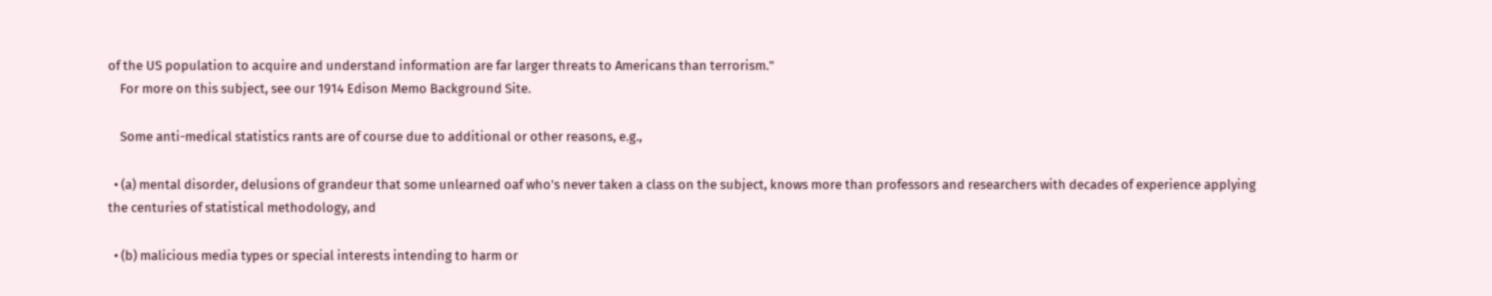of the US population to acquire and understand information are far larger threats to Americans than terrorism."
    For more on this subject, see our 1914 Edison Memo Background Site.

    Some anti-medical statistics rants are of course due to additional or other reasons, e.g.,

  • (a) mental disorder, delusions of grandeur that some unlearned oaf who's never taken a class on the subject, knows more than professors and researchers with decades of experience applying the centuries of statistical methodology, and

  • (b) malicious media types or special interests intending to harm or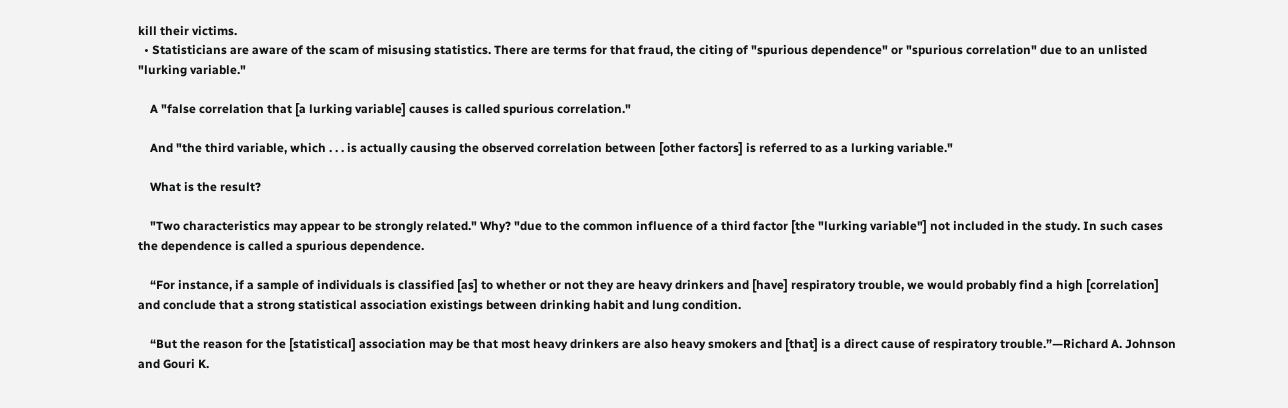kill their victims.
  • Statisticians are aware of the scam of misusing statistics. There are terms for that fraud, the citing of "spurious dependence" or "spurious correlation" due to an unlisted "lurking variable."

    A "false correlation that [a lurking variable] causes is called spurious correlation."

    And "the third variable, which . . . is actually causing the observed correlation between [other factors] is referred to as a lurking variable."

    What is the result?

    "Two characteristics may appear to be strongly related." Why? "due to the common influence of a third factor [the "lurking variable"] not included in the study. In such cases the dependence is called a spurious dependence.

    “For instance, if a sample of individuals is classified [as] to whether or not they are heavy drinkers and [have] respiratory trouble, we would probably find a high [correlation] and conclude that a strong statistical association existings between drinking habit and lung condition.

    “But the reason for the [statistical] association may be that most heavy drinkers are also heavy smokers and [that] is a direct cause of respiratory trouble.”—Richard A. Johnson and Gouri K.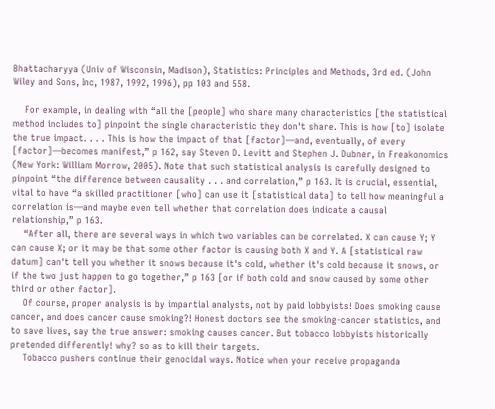Bhattacharyya (Univ of Wisconsin, Madison), Statistics: Principles and Methods, 3rd ed. (John Wiley and Sons, Inc, 1987, 1992, 1996), pp 103 and 558.

    For example, in dealing with “all the [people] who share many characteristics [the statistical method includes to] pinpoint the single characteristic they don't share. This is how [to] isolate the true impact. . . . This is how the impact of that [factor]—and, eventually, of every [factor]—becomes manifest,” p 162, say Steven D. Levitt and Stephen J. Dubner, in Freakonomics (New York: William Morrow, 2005). Note that such statistical analysis is carefully designed to pinpoint “the difference between causality . . . and correlation,” p 163. It is crucial, essential, vital to have “a skilled practitioner [who] can use it [statistical data] to tell how meaningful a correlation is—and maybe even tell whether that correlation does indicate a causal relationship,” p 163.
    “After all, there are several ways in which two variables can be correlated. X can cause Y; Y can cause X; or it may be that some other factor is causing both X and Y. A [statistical raw datum] can't tell you whether it snows because it's cold, whether it's cold because it snows, or if the two just happen to go together,” p 163 [or if both cold and snow caused by some other third or other factor].
    Of course, proper analysis is by impartial analysts, not by paid lobbyists! Does smoking cause cancer, and does cancer cause smoking?! Honest doctors see the smoking-cancer statistics, and to save lives, say the true answer: smoking causes cancer. But tobacco lobbyists historically pretended differently! why? so as to kill their targets.
    Tobacco pushers continue their genocidal ways. Notice when your receive propaganda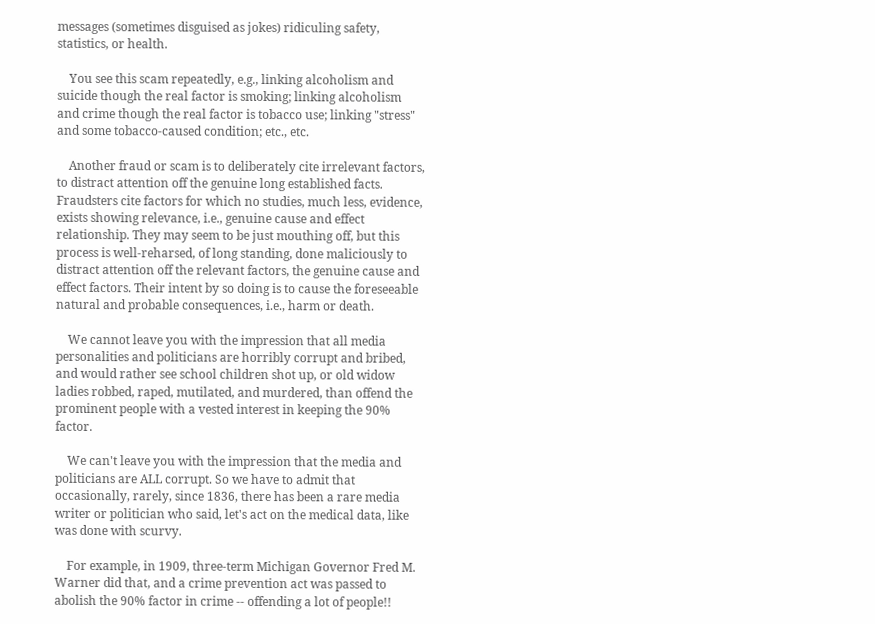messages (sometimes disguised as jokes) ridiculing safety, statistics, or health.

    You see this scam repeatedly, e.g., linking alcoholism and suicide though the real factor is smoking; linking alcoholism and crime though the real factor is tobacco use; linking "stress" and some tobacco-caused condition; etc., etc.

    Another fraud or scam is to deliberately cite irrelevant factors, to distract attention off the genuine long established facts. Fraudsters cite factors for which no studies, much less, evidence, exists showing relevance, i.e., genuine cause and effect relationship. They may seem to be just mouthing off, but this process is well-reharsed, of long standing, done maliciously to distract attention off the relevant factors, the genuine cause and effect factors. Their intent by so doing is to cause the foreseeable natural and probable consequences, i.e., harm or death.

    We cannot leave you with the impression that all media personalities and politicians are horribly corrupt and bribed, and would rather see school children shot up, or old widow ladies robbed, raped, mutilated, and murdered, than offend the prominent people with a vested interest in keeping the 90% factor.

    We can't leave you with the impression that the media and politicians are ALL corrupt. So we have to admit that occasionally, rarely, since 1836, there has been a rare media writer or politician who said, let's act on the medical data, like was done with scurvy.

    For example, in 1909, three-term Michigan Governor Fred M. Warner did that, and a crime prevention act was passed to abolish the 90% factor in crime -- offending a lot of people!!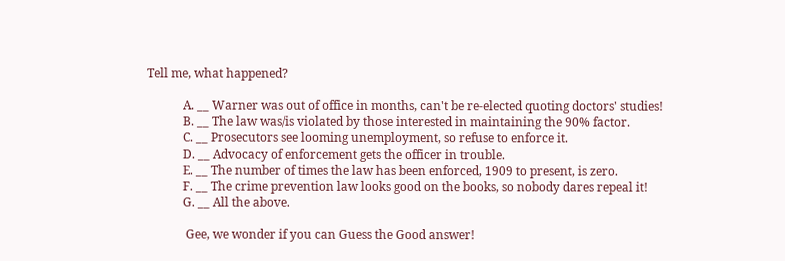Tell me, what happened?

            A. __ Warner was out of office in months, can't be re-elected quoting doctors' studies!
            B. __ The law was/is violated by those interested in maintaining the 90% factor.
            C. __ Prosecutors see looming unemployment, so refuse to enforce it.
            D. __ Advocacy of enforcement gets the officer in trouble.
            E. __ The number of times the law has been enforced, 1909 to present, is zero.
            F. __ The crime prevention law looks good on the books, so nobody dares repeal it!
            G. __ All the above.

             Gee, we wonder if you can Guess the Good answer!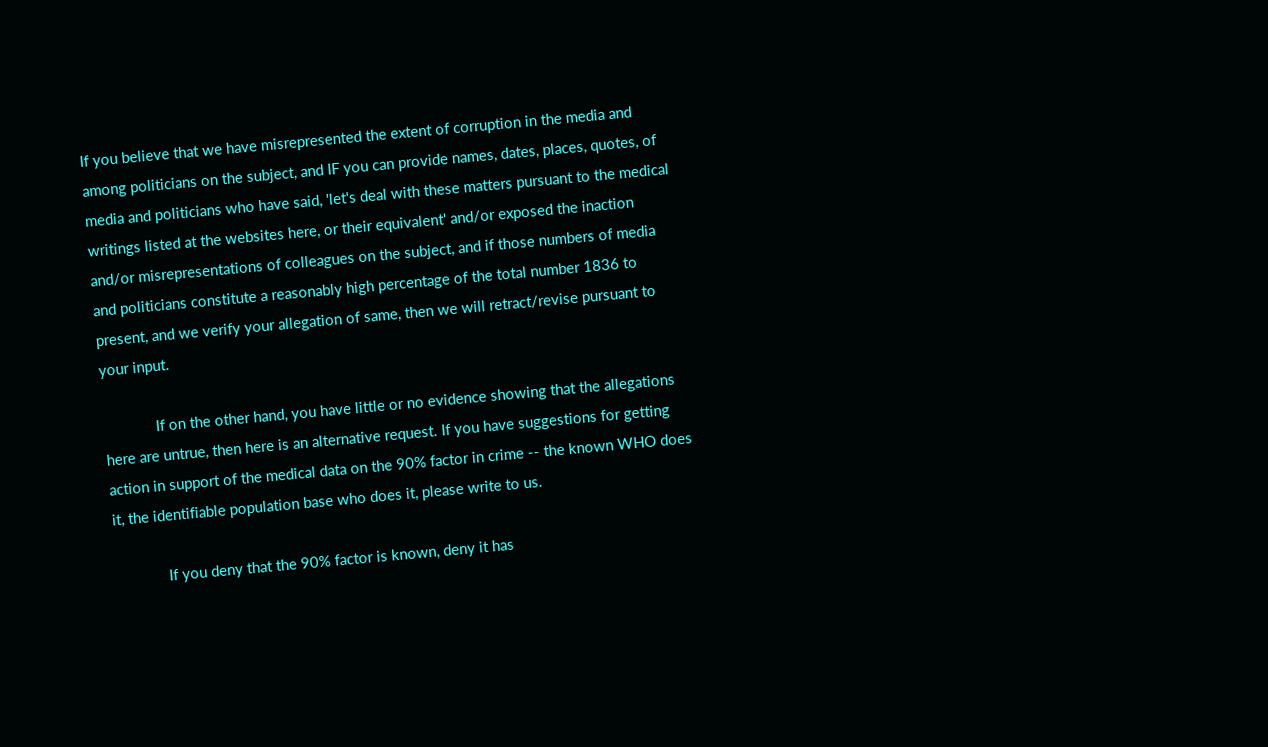If you believe that we have misrepresented the extent of corruption in the media and among politicians on the subject, and IF you can provide names, dates, places, quotes, of media and politicians who have said, 'let's deal with these matters pursuant to the medical writings listed at the websites here, or their equivalent' and/or exposed the inaction and/or misrepresentations of colleagues on the subject, and if those numbers of media and politicians constitute a reasonably high percentage of the total number 1836 to present, and we verify your allegation of same, then we will retract/revise pursuant to your input.

             If on the other hand, you have little or no evidence showing that the allegations here are untrue, then here is an alternative request. If you have suggestions for getting action in support of the medical data on the 90% factor in crime -- the known WHO does it, the identifiable population base who does it, please write to us.

             If you deny that the 90% factor is known, deny it has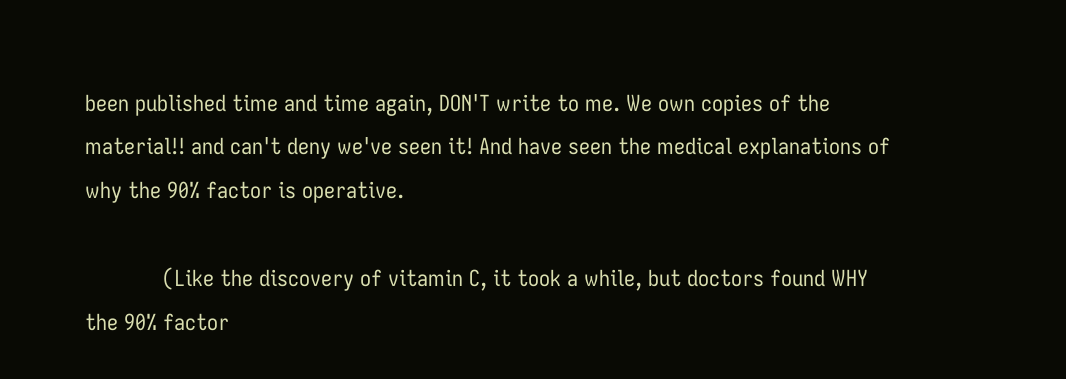been published time and time again, DON'T write to me. We own copies of the material!! and can't deny we've seen it! And have seen the medical explanations of why the 90% factor is operative.

             (Like the discovery of vitamin C, it took a while, but doctors found WHY the 90% factor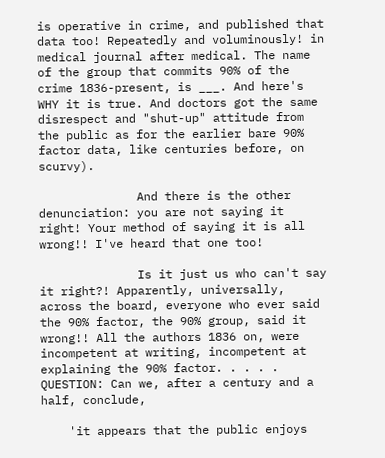is operative in crime, and published that data too! Repeatedly and voluminously! in medical journal after medical. The name of the group that commits 90% of the crime 1836-present, is ___. And here's WHY it is true. And doctors got the same disrespect and "shut-up" attitude from the public as for the earlier bare 90% factor data, like centuries before, on scurvy).

              And there is the other denunciation: you are not saying it right! Your method of saying it is all wrong!! I've heard that one too!

              Is it just us who can't say it right?! Apparently, universally, across the board, everyone who ever said the 90% factor, the 90% group, said it wrong!! All the authors 1836 on, were incompetent at writing, incompetent at explaining the 90% factor. . . . . QUESTION: Can we, after a century and a half, conclude,

    'it appears that the public enjoys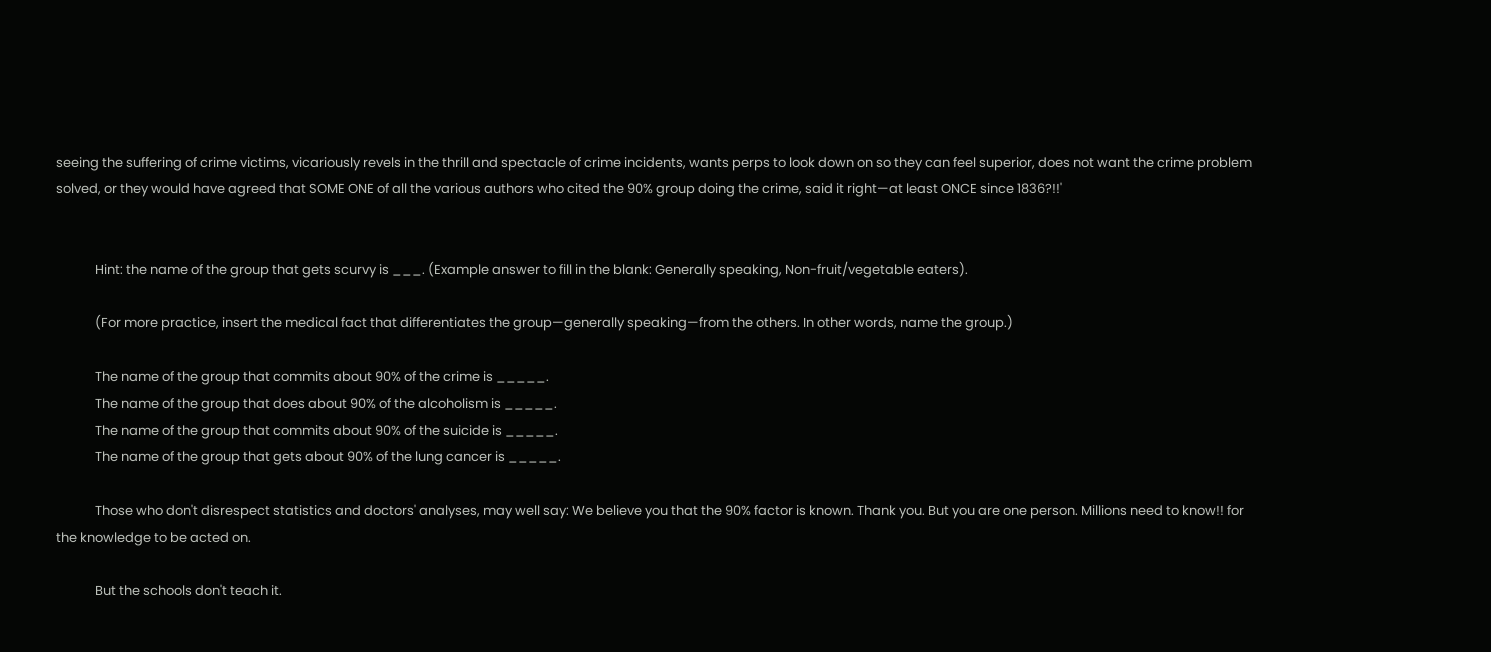seeing the suffering of crime victims, vicariously revels in the thrill and spectacle of crime incidents, wants perps to look down on so they can feel superior, does not want the crime problem solved, or they would have agreed that SOME ONE of all the various authors who cited the 90% group doing the crime, said it right—at least ONCE since 1836?!!'


             Hint: the name of the group that gets scurvy is ___. (Example answer to fill in the blank: Generally speaking, Non-fruit/vegetable eaters).

             (For more practice, insert the medical fact that differentiates the group—generally speaking—from the others. In other words, name the group.)

             The name of the group that commits about 90% of the crime is _____.
             The name of the group that does about 90% of the alcoholism is _____.
             The name of the group that commits about 90% of the suicide is _____.
             The name of the group that gets about 90% of the lung cancer is _____.

             Those who don't disrespect statistics and doctors' analyses, may well say: We believe you that the 90% factor is known. Thank you. But you are one person. Millions need to know!! for the knowledge to be acted on.

             But the schools don't teach it.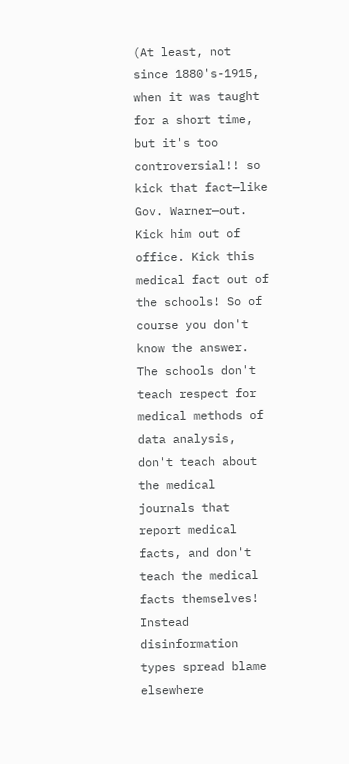(At least, not since 1880's-1915, when it was taught for a short time, but it's too controversial!! so kick that fact—like Gov. Warner—out. Kick him out of office. Kick this medical fact out of the schools! So of course you don't know the answer. The schools don't teach respect for medical methods of data analysis, don't teach about the medical journals that report medical facts, and don't teach the medical facts themselves! Instead disinformation types spread blame elsewhere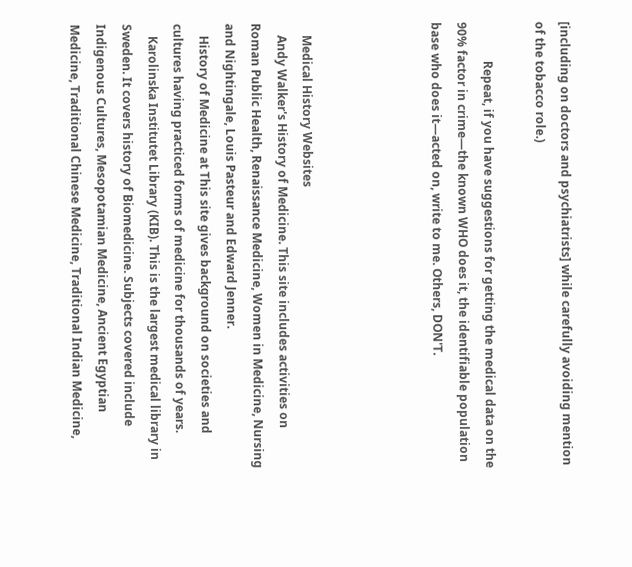[including on doctors and psychiatrists] while carefully avoiding mention of the tobacco role.)

             Repeat, if you have suggestions for getting the medical data on the 90% factor in crime—the known WHO does it, the identifiable population base who does it—acted on, write to me. Others, DON'T.




    Medical History Websites
    Andy Walker's History of Medicine. This site includes activities on Roman Public Health, Renaissance Medicine, Women in Medicine, Nursing and Nightingale, Louis Pasteur and Edward Jenner.
    History of Medicine at This site gives background on societies and cultures having practiced forms of medicine for thousands of years.
    Karolinska Institutet Library (KIB). This is the largest medical library in Sweden. It covers history of Biomedicine. Subjects covered include Indigenous Cultures, Mesopotamian Medicine, Ancient Egyptian Medicine, Traditional Chinese Medicine, Traditional Indian Medicine,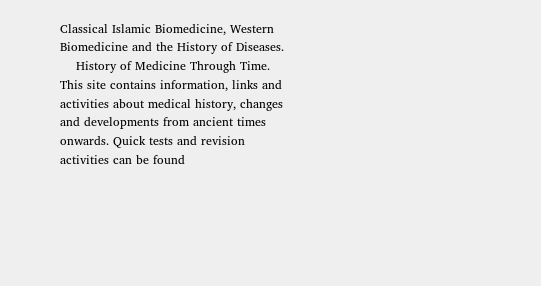Classical Islamic Biomedicine, Western Biomedicine and the History of Diseases.
    History of Medicine Through Time. This site contains information, links and activities about medical history, changes and developments from ancient times onwards. Quick tests and revision activities can be found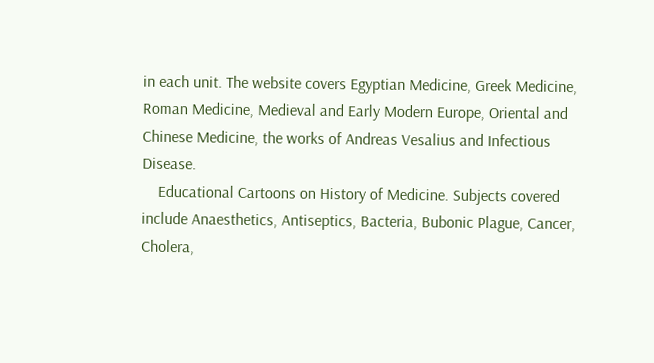in each unit. The website covers Egyptian Medicine, Greek Medicine, Roman Medicine, Medieval and Early Modern Europe, Oriental and Chinese Medicine, the works of Andreas Vesalius and Infectious Disease.
    Educational Cartoons on History of Medicine. Subjects covered include Anaesthetics, Antiseptics, Bacteria, Bubonic Plague, Cancer, Cholera,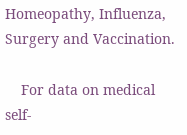Homeopathy, Influenza, Surgery and Vaccination.

    For data on medical self-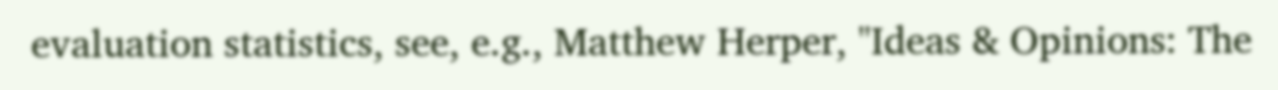evaluation statistics, see, e.g., Matthew Herper, "Ideas & Opinions: The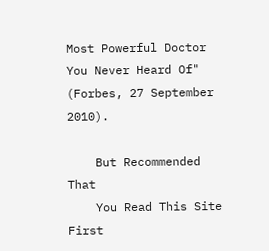Most Powerful Doctor You Never Heard Of" (Forbes, 27 September 2010).

    But Recommended That
    You Read This Site First